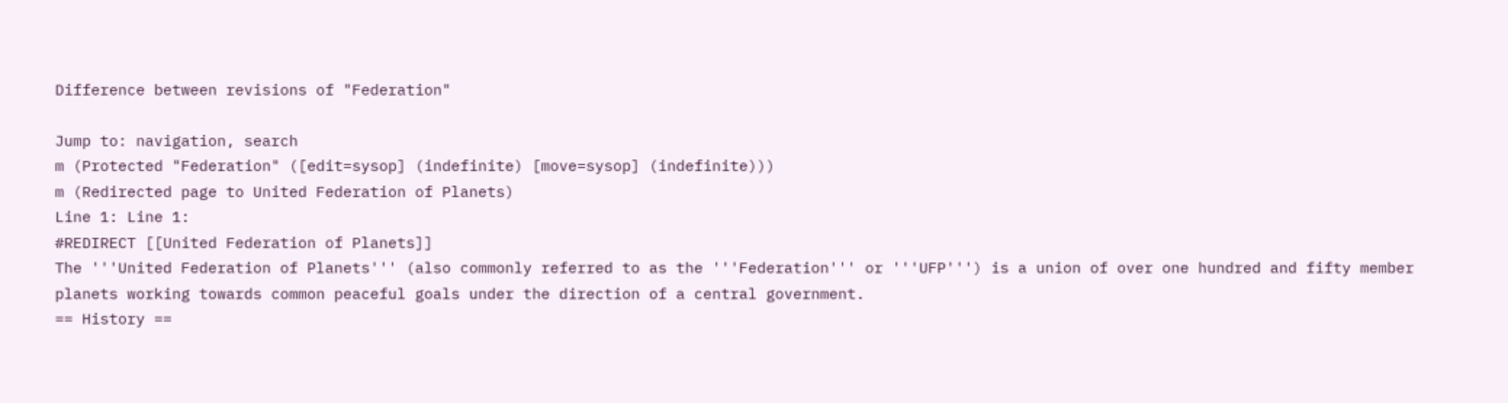Difference between revisions of "Federation"

Jump to: navigation, search
m (Protected "Federation" ([edit=sysop] (indefinite) [move=sysop] (indefinite)))
m (Redirected page to United Federation of Planets)
Line 1: Line 1:
#REDIRECT [[United Federation of Planets]]
The '''United Federation of Planets''' (also commonly referred to as the '''Federation''' or '''UFP''') is a union of over one hundred and fifty member planets working towards common peaceful goals under the direction of a central government.
== History ==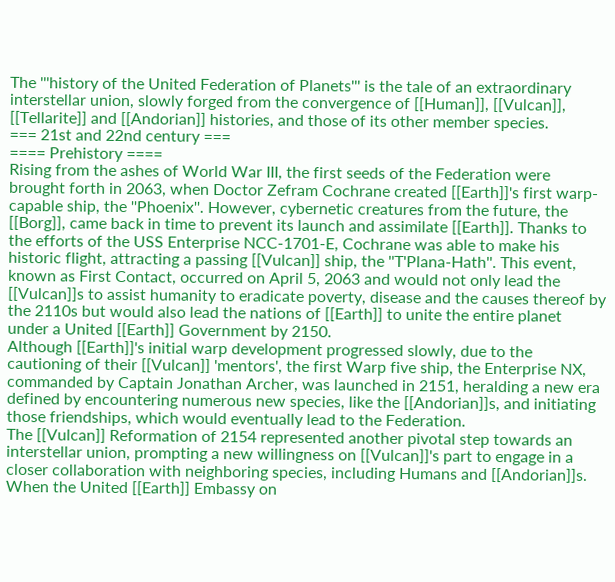The '''history of the United Federation of Planets''' is the tale of an extraordinary interstellar union, slowly forged from the convergence of [[Human]], [[Vulcan]], [[Tellarite]] and [[Andorian]] histories, and those of its other member species.
=== 21st and 22nd century ===
==== Prehistory ====
Rising from the ashes of World War III, the first seeds of the Federation were brought forth in 2063, when Doctor Zefram Cochrane created [[Earth]]'s first warp-capable ship, the ''Phoenix''. However, cybernetic creatures from the future, the [[Borg]], came back in time to prevent its launch and assimilate [[Earth]]. Thanks to the efforts of the USS Enterprise NCC-1701-E, Cochrane was able to make his historic flight, attracting a passing [[Vulcan]] ship, the ''T'Plana-Hath''. This event, known as First Contact, occurred on April 5, 2063 and would not only lead the [[Vulcan]]s to assist humanity to eradicate poverty, disease and the causes thereof by the 2110s but would also lead the nations of [[Earth]] to unite the entire planet under a United [[Earth]] Government by 2150.
Although [[Earth]]'s initial warp development progressed slowly, due to the cautioning of their [[Vulcan]] 'mentors', the first Warp five ship, the Enterprise NX, commanded by Captain Jonathan Archer, was launched in 2151, heralding a new era defined by encountering numerous new species, like the [[Andorian]]s, and initiating those friendships, which would eventually lead to the Federation.
The [[Vulcan]] Reformation of 2154 represented another pivotal step towards an interstellar union, prompting a new willingness on [[Vulcan]]'s part to engage in a closer collaboration with neighboring species, including Humans and [[Andorian]]s. When the United [[Earth]] Embassy on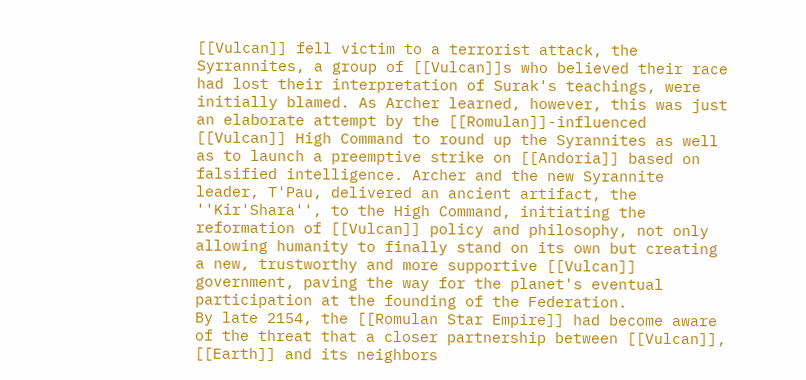[[Vulcan]] fell victim to a terrorist attack, the Syrrannites, a group of [[Vulcan]]s who believed their race had lost their interpretation of Surak's teachings, were initially blamed. As Archer learned, however, this was just an elaborate attempt by the [[Romulan]]-influenced [[Vulcan]] High Command to round up the Syrannites as well as to launch a preemptive strike on [[Andoria]] based on falsified intelligence. Archer and the new Syrannite leader, T'Pau, delivered an ancient artifact, the ''Kir'Shara'', to the High Command, initiating the reformation of [[Vulcan]] policy and philosophy, not only allowing humanity to finally stand on its own but creating a new, trustworthy and more supportive [[Vulcan]] government, paving the way for the planet's eventual participation at the founding of the Federation.
By late 2154, the [[Romulan Star Empire]] had become aware of the threat that a closer partnership between [[Vulcan]], [[Earth]] and its neighbors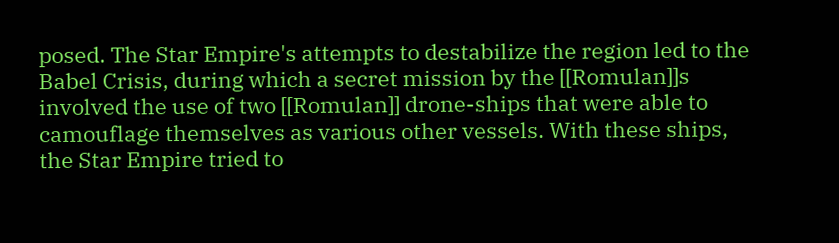posed. The Star Empire's attempts to destabilize the region led to the Babel Crisis, during which a secret mission by the [[Romulan]]s involved the use of two [[Romulan]] drone-ships that were able to camouflage themselves as various other vessels. With these ships, the Star Empire tried to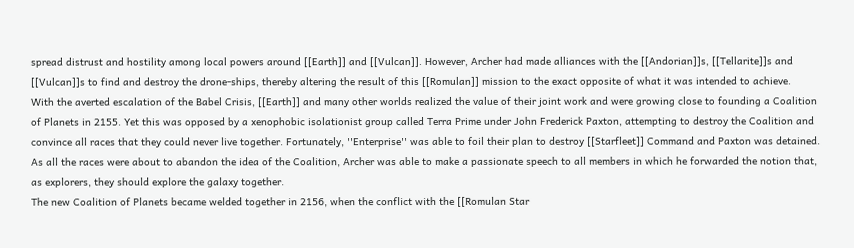spread distrust and hostility among local powers around [[Earth]] and [[Vulcan]]. However, Archer had made alliances with the [[Andorian]]s, [[Tellarite]]s and [[Vulcan]]s to find and destroy the drone-ships, thereby altering the result of this [[Romulan]] mission to the exact opposite of what it was intended to achieve.
With the averted escalation of the Babel Crisis, [[Earth]] and many other worlds realized the value of their joint work and were growing close to founding a Coalition of Planets in 2155. Yet this was opposed by a xenophobic isolationist group called Terra Prime under John Frederick Paxton, attempting to destroy the Coalition and convince all races that they could never live together. Fortunately, ''Enterprise'' was able to foil their plan to destroy [[Starfleet]] Command and Paxton was detained. As all the races were about to abandon the idea of the Coalition, Archer was able to make a passionate speech to all members in which he forwarded the notion that, as explorers, they should explore the galaxy together.
The new Coalition of Planets became welded together in 2156, when the conflict with the [[Romulan Star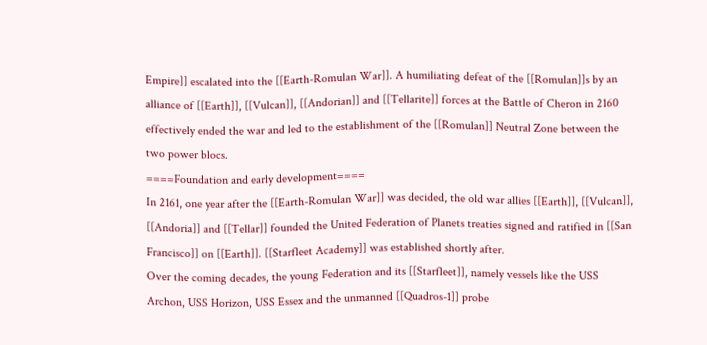Empire]] escalated into the [[Earth-Romulan War]]. A humiliating defeat of the [[Romulan]]s by an alliance of [[Earth]], [[Vulcan]], [[Andorian]] and [[Tellarite]] forces at the Battle of Cheron in 2160 effectively ended the war and led to the establishment of the [[Romulan]] Neutral Zone between the two power blocs.
====Foundation and early development====
In 2161, one year after the [[Earth-Romulan War]] was decided, the old war allies [[Earth]], [[Vulcan]], [[Andoria]] and [[Tellar]] founded the United Federation of Planets treaties signed and ratified in [[San Francisco]] on [[Earth]]. [[Starfleet Academy]] was established shortly after.
Over the coming decades, the young Federation and its [[Starfleet]], namely vessels like the USS Archon, USS Horizon, USS Essex and the unmanned [[Quadros-1]] probe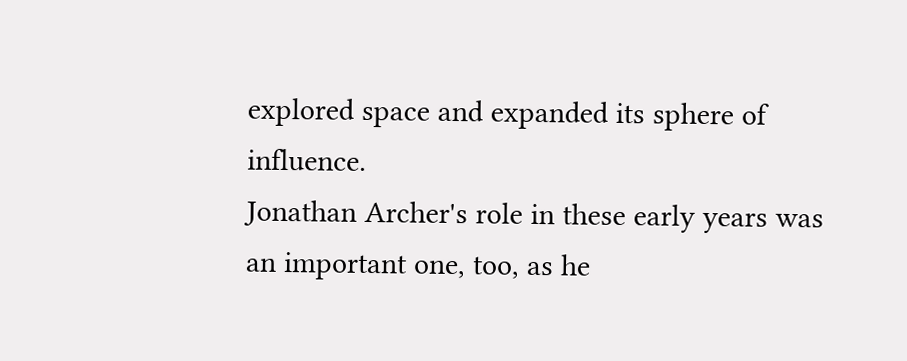explored space and expanded its sphere of influence.
Jonathan Archer's role in these early years was an important one, too, as he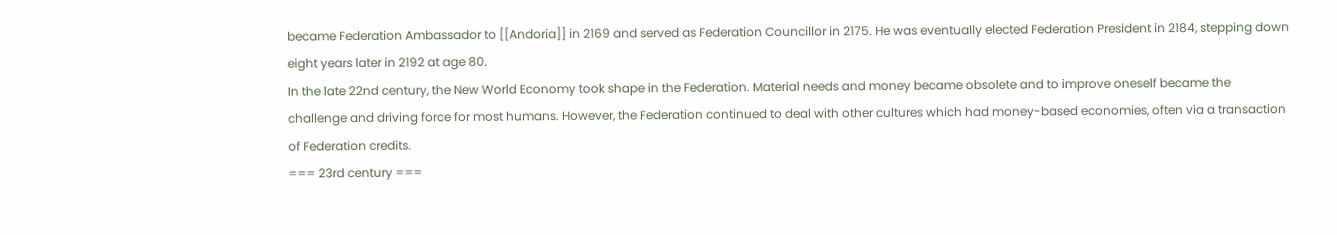became Federation Ambassador to [[Andoria]] in 2169 and served as Federation Councillor in 2175. He was eventually elected Federation President in 2184, stepping down eight years later in 2192 at age 80.
In the late 22nd century, the New World Economy took shape in the Federation. Material needs and money became obsolete and to improve oneself became the challenge and driving force for most humans. However, the Federation continued to deal with other cultures which had money-based economies, often via a transaction of Federation credits.
=== 23rd century ===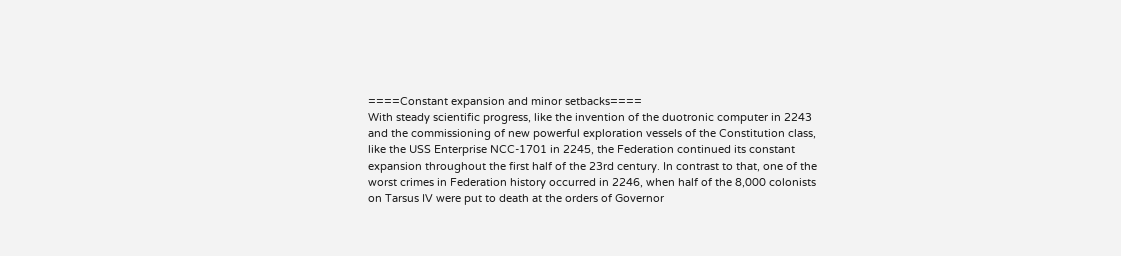====Constant expansion and minor setbacks====
With steady scientific progress, like the invention of the duotronic computer in 2243 and the commissioning of new powerful exploration vessels of the Constitution class, like the USS Enterprise NCC-1701 in 2245, the Federation continued its constant expansion throughout the first half of the 23rd century. In contrast to that, one of the worst crimes in Federation history occurred in 2246, when half of the 8,000 colonists on Tarsus IV were put to death at the orders of Governor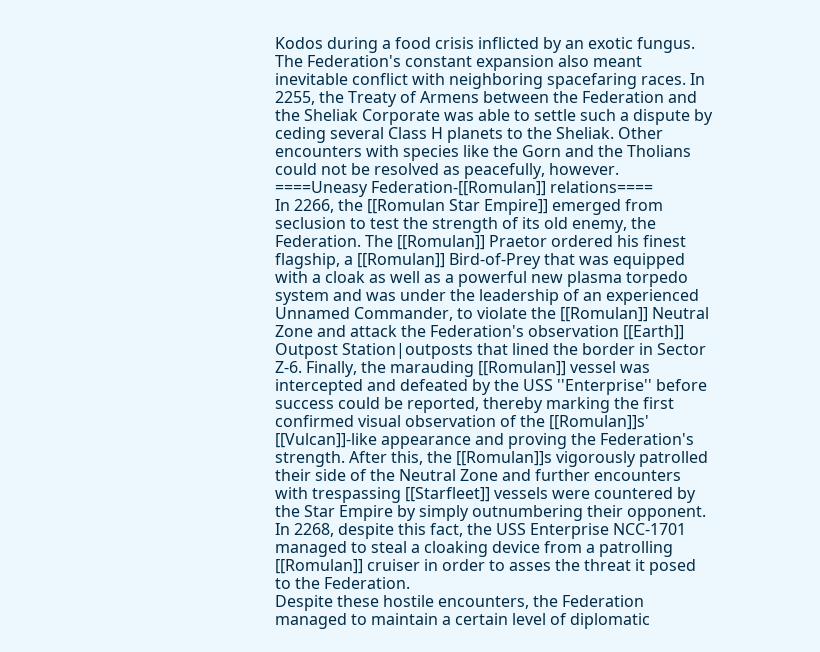Kodos during a food crisis inflicted by an exotic fungus.
The Federation's constant expansion also meant inevitable conflict with neighboring spacefaring races. In 2255, the Treaty of Armens between the Federation and the Sheliak Corporate was able to settle such a dispute by ceding several Class H planets to the Sheliak. Other encounters with species like the Gorn and the Tholians could not be resolved as peacefully, however.
====Uneasy Federation-[[Romulan]] relations====
In 2266, the [[Romulan Star Empire]] emerged from seclusion to test the strength of its old enemy, the Federation. The [[Romulan]] Praetor ordered his finest flagship, a [[Romulan]] Bird-of-Prey that was equipped with a cloak as well as a powerful new plasma torpedo system and was under the leadership of an experienced Unnamed Commander, to violate the [[Romulan]] Neutral Zone and attack the Federation's observation [[Earth]] Outpost Station|outposts that lined the border in Sector Z-6. Finally, the marauding [[Romulan]] vessel was intercepted and defeated by the USS ''Enterprise'' before success could be reported, thereby marking the first confirmed visual observation of the [[Romulan]]s' [[Vulcan]]-like appearance and proving the Federation's strength. After this, the [[Romulan]]s vigorously patrolled their side of the Neutral Zone and further encounters with trespassing [[Starfleet]] vessels were countered by the Star Empire by simply outnumbering their opponent. In 2268, despite this fact, the USS Enterprise NCC-1701 managed to steal a cloaking device from a patrolling [[Romulan]] cruiser in order to asses the threat it posed to the Federation.
Despite these hostile encounters, the Federation managed to maintain a certain level of diplomatic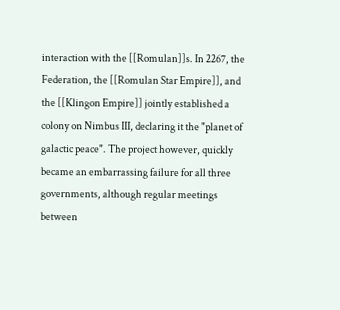interaction with the [[Romulan]]s. In 2267, the Federation, the [[Romulan Star Empire]], and the [[Klingon Empire]] jointly established a colony on Nimbus III, declaring it the "planet of galactic peace". The project however, quickly became an embarrassing failure for all three governments, although regular meetings between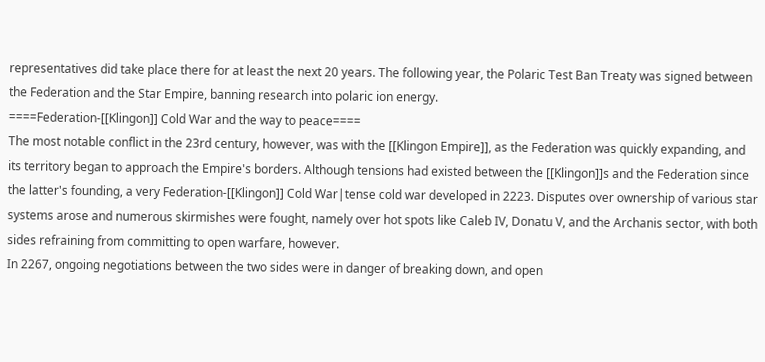representatives did take place there for at least the next 20 years. The following year, the Polaric Test Ban Treaty was signed between the Federation and the Star Empire, banning research into polaric ion energy.
====Federation-[[Klingon]] Cold War and the way to peace====
The most notable conflict in the 23rd century, however, was with the [[Klingon Empire]], as the Federation was quickly expanding, and its territory began to approach the Empire's borders. Although tensions had existed between the [[Klingon]]s and the Federation since the latter's founding, a very Federation-[[Klingon]] Cold War|tense cold war developed in 2223. Disputes over ownership of various star systems arose and numerous skirmishes were fought, namely over hot spots like Caleb IV, Donatu V, and the Archanis sector, with both sides refraining from committing to open warfare, however.
In 2267, ongoing negotiations between the two sides were in danger of breaking down, and open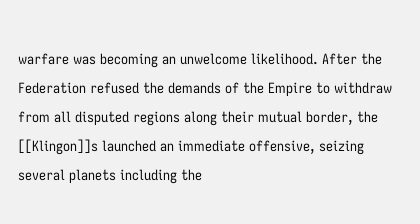warfare was becoming an unwelcome likelihood. After the Federation refused the demands of the Empire to withdraw from all disputed regions along their mutual border, the [[Klingon]]s launched an immediate offensive, seizing several planets including the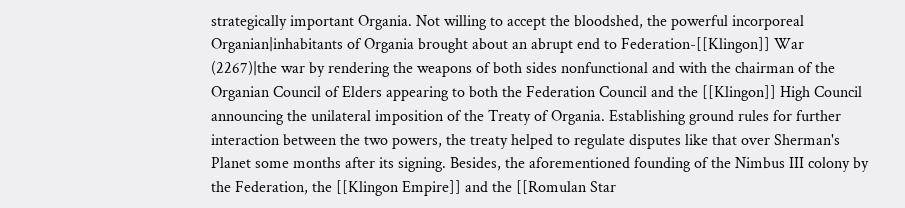strategically important Organia. Not willing to accept the bloodshed, the powerful incorporeal Organian|inhabitants of Organia brought about an abrupt end to Federation-[[Klingon]] War (2267)|the war by rendering the weapons of both sides nonfunctional and with the chairman of the Organian Council of Elders appearing to both the Federation Council and the [[Klingon]] High Council announcing the unilateral imposition of the Treaty of Organia. Establishing ground rules for further interaction between the two powers, the treaty helped to regulate disputes like that over Sherman's Planet some months after its signing. Besides, the aforementioned founding of the Nimbus III colony by the Federation, the [[Klingon Empire]] and the [[Romulan Star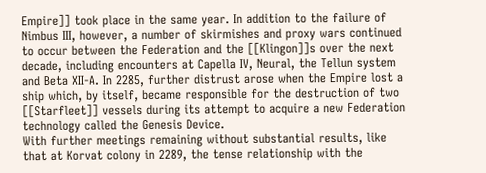Empire]] took place in the same year. In addition to the failure of Nimbus III, however, a number of skirmishes and proxy wars continued to occur between the Federation and the [[Klingon]]s over the next decade, including encounters at Capella IV, Neural, the Tellun system and Beta XII-A. In 2285, further distrust arose when the Empire lost a ship which, by itself, became responsible for the destruction of two [[Starfleet]] vessels during its attempt to acquire a new Federation technology called the Genesis Device.
With further meetings remaining without substantial results, like that at Korvat colony in 2289, the tense relationship with the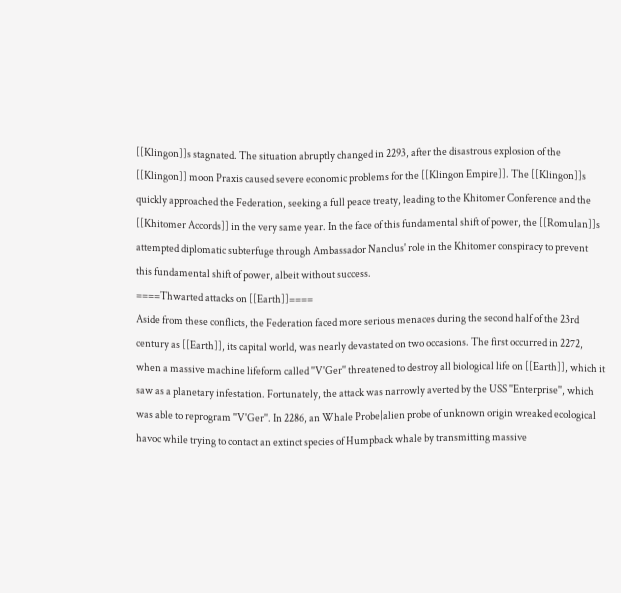[[Klingon]]s stagnated. The situation abruptly changed in 2293, after the disastrous explosion of the [[Klingon]] moon Praxis caused severe economic problems for the [[Klingon Empire]]. The [[Klingon]]s quickly approached the Federation, seeking a full peace treaty, leading to the Khitomer Conference and the [[Khitomer Accords]] in the very same year. In the face of this fundamental shift of power, the [[Romulan]]s attempted diplomatic subterfuge through Ambassador Nanclus' role in the Khitomer conspiracy to prevent this fundamental shift of power, albeit without success.
====Thwarted attacks on [[Earth]]====
Aside from these conflicts, the Federation faced more serious menaces during the second half of the 23rd century as [[Earth]], its capital world, was nearly devastated on two occasions. The first occurred in 2272, when a massive machine lifeform called ''V'Ger'' threatened to destroy all biological life on [[Earth]], which it saw as a planetary infestation. Fortunately, the attack was narrowly averted by the USS ''Enterprise'', which was able to reprogram ''V'Ger''. In 2286, an Whale Probe|alien probe of unknown origin wreaked ecological havoc while trying to contact an extinct species of Humpback whale by transmitting massive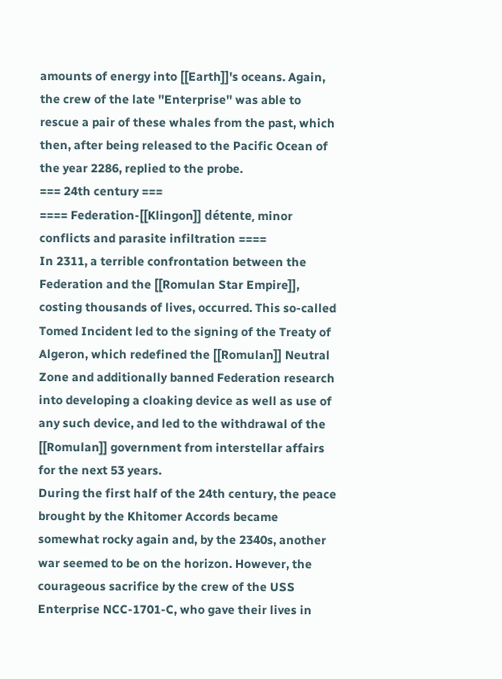amounts of energy into [[Earth]]'s oceans. Again, the crew of the late ''Enterprise'' was able to rescue a pair of these whales from the past, which then, after being released to the Pacific Ocean of the year 2286, replied to the probe.
=== 24th century ===
==== Federation-[[Klingon]] détente, minor conflicts and parasite infiltration ====
In 2311, a terrible confrontation between the Federation and the [[Romulan Star Empire]], costing thousands of lives, occurred. This so-called Tomed Incident led to the signing of the Treaty of Algeron, which redefined the [[Romulan]] Neutral Zone and additionally banned Federation research into developing a cloaking device as well as use of any such device, and led to the withdrawal of the [[Romulan]] government from interstellar affairs for the next 53 years.
During the first half of the 24th century, the peace brought by the Khitomer Accords became somewhat rocky again and, by the 2340s, another war seemed to be on the horizon. However, the courageous sacrifice by the crew of the USS Enterprise NCC-1701-C, who gave their lives in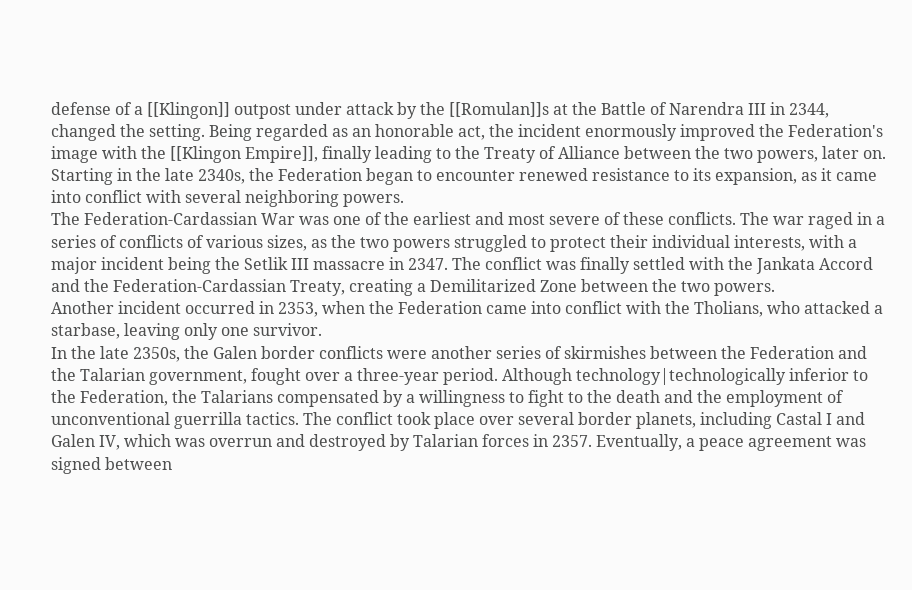defense of a [[Klingon]] outpost under attack by the [[Romulan]]s at the Battle of Narendra III in 2344, changed the setting. Being regarded as an honorable act, the incident enormously improved the Federation's image with the [[Klingon Empire]], finally leading to the Treaty of Alliance between the two powers, later on.
Starting in the late 2340s, the Federation began to encounter renewed resistance to its expansion, as it came into conflict with several neighboring powers.
The Federation-Cardassian War was one of the earliest and most severe of these conflicts. The war raged in a series of conflicts of various sizes, as the two powers struggled to protect their individual interests, with a major incident being the Setlik III massacre in 2347. The conflict was finally settled with the Jankata Accord and the Federation-Cardassian Treaty, creating a Demilitarized Zone between the two powers.
Another incident occurred in 2353, when the Federation came into conflict with the Tholians, who attacked a starbase, leaving only one survivor.
In the late 2350s, the Galen border conflicts were another series of skirmishes between the Federation and the Talarian government, fought over a three-year period. Although technology|technologically inferior to the Federation, the Talarians compensated by a willingness to fight to the death and the employment of unconventional guerrilla tactics. The conflict took place over several border planets, including Castal I and Galen IV, which was overrun and destroyed by Talarian forces in 2357. Eventually, a peace agreement was signed between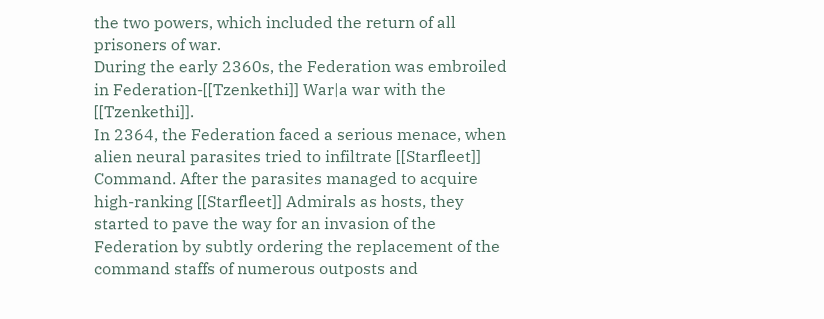the two powers, which included the return of all prisoners of war.
During the early 2360s, the Federation was embroiled in Federation-[[Tzenkethi]] War|a war with the [[Tzenkethi]].
In 2364, the Federation faced a serious menace, when alien neural parasites tried to infiltrate [[Starfleet]] Command. After the parasites managed to acquire high-ranking [[Starfleet]] Admirals as hosts, they started to pave the way for an invasion of the Federation by subtly ordering the replacement of the command staffs of numerous outposts and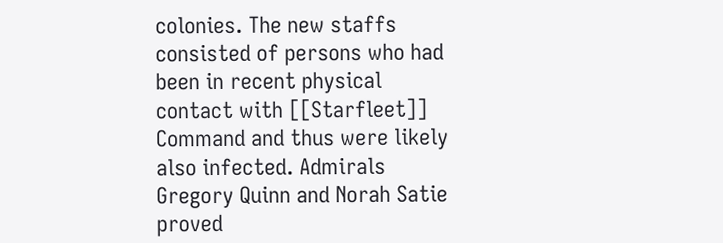colonies. The new staffs consisted of persons who had been in recent physical contact with [[Starfleet]] Command and thus were likely also infected. Admirals Gregory Quinn and Norah Satie proved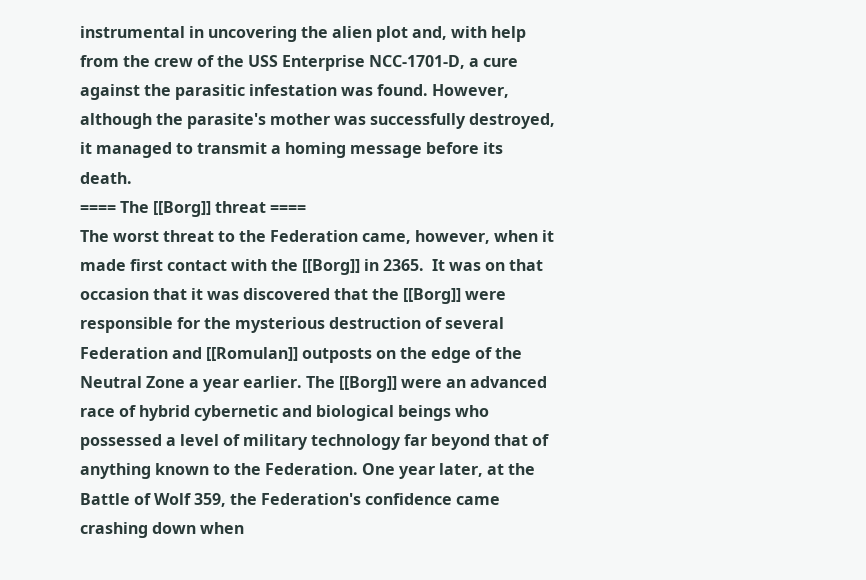instrumental in uncovering the alien plot and, with help from the crew of the USS Enterprise NCC-1701-D, a cure against the parasitic infestation was found. However, although the parasite's mother was successfully destroyed, it managed to transmit a homing message before its death.
==== The [[Borg]] threat ====
The worst threat to the Federation came, however, when it made first contact with the [[Borg]] in 2365.  It was on that occasion that it was discovered that the [[Borg]] were responsible for the mysterious destruction of several Federation and [[Romulan]] outposts on the edge of the Neutral Zone a year earlier. The [[Borg]] were an advanced race of hybrid cybernetic and biological beings who possessed a level of military technology far beyond that of anything known to the Federation. One year later, at the Battle of Wolf 359, the Federation's confidence came crashing down when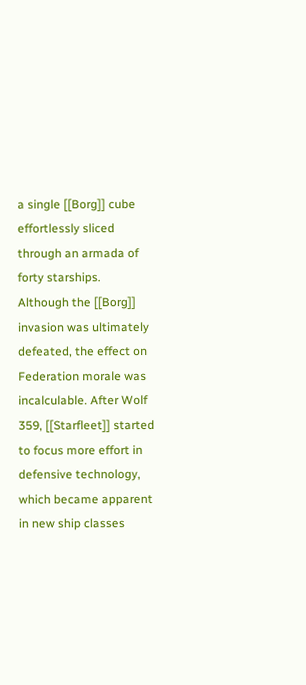a single [[Borg]] cube effortlessly sliced through an armada of forty starships.  Although the [[Borg]] invasion was ultimately defeated, the effect on Federation morale was incalculable. After Wolf 359, [[Starfleet]] started to focus more effort in defensive technology, which became apparent in new ship classes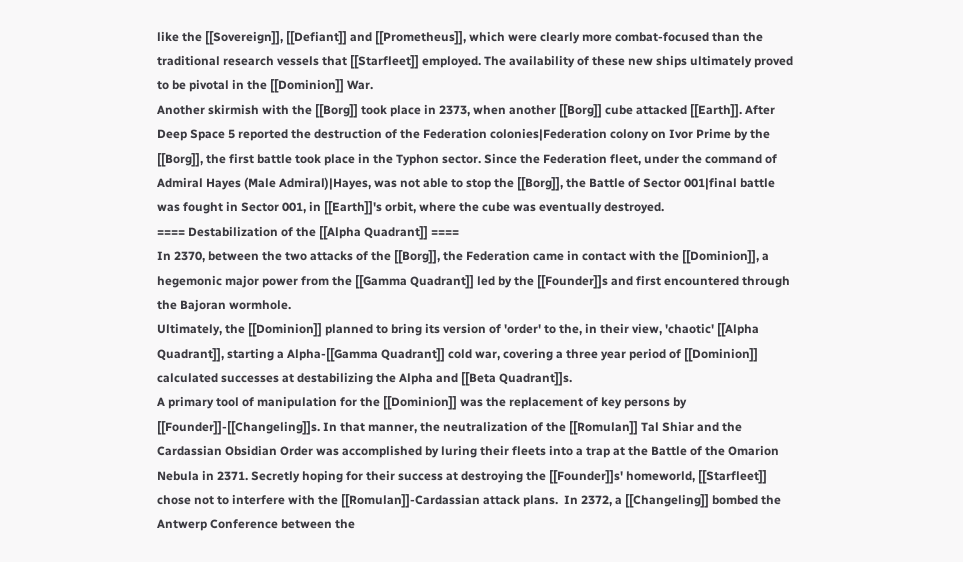like the [[Sovereign]], [[Defiant]] and [[Prometheus]], which were clearly more combat-focused than the traditional research vessels that [[Starfleet]] employed. The availability of these new ships ultimately proved to be pivotal in the [[Dominion]] War.
Another skirmish with the [[Borg]] took place in 2373, when another [[Borg]] cube attacked [[Earth]]. After Deep Space 5 reported the destruction of the Federation colonies|Federation colony on Ivor Prime by the [[Borg]], the first battle took place in the Typhon sector. Since the Federation fleet, under the command of Admiral Hayes (Male Admiral)|Hayes, was not able to stop the [[Borg]], the Battle of Sector 001|final battle was fought in Sector 001, in [[Earth]]'s orbit, where the cube was eventually destroyed.
==== Destabilization of the [[Alpha Quadrant]] ====
In 2370, between the two attacks of the [[Borg]], the Federation came in contact with the [[Dominion]], a hegemonic major power from the [[Gamma Quadrant]] led by the [[Founder]]s and first encountered through the Bajoran wormhole.
Ultimately, the [[Dominion]] planned to bring its version of 'order' to the, in their view, 'chaotic' [[Alpha Quadrant]], starting a Alpha-[[Gamma Quadrant]] cold war, covering a three year period of [[Dominion]] calculated successes at destabilizing the Alpha and [[Beta Quadrant]]s.
A primary tool of manipulation for the [[Dominion]] was the replacement of key persons by [[Founder]]-[[Changeling]]s. In that manner, the neutralization of the [[Romulan]] Tal Shiar and the Cardassian Obsidian Order was accomplished by luring their fleets into a trap at the Battle of the Omarion Nebula in 2371. Secretly hoping for their success at destroying the [[Founder]]s' homeworld, [[Starfleet]] chose not to interfere with the [[Romulan]]-Cardassian attack plans.  In 2372, a [[Changeling]] bombed the Antwerp Conference between the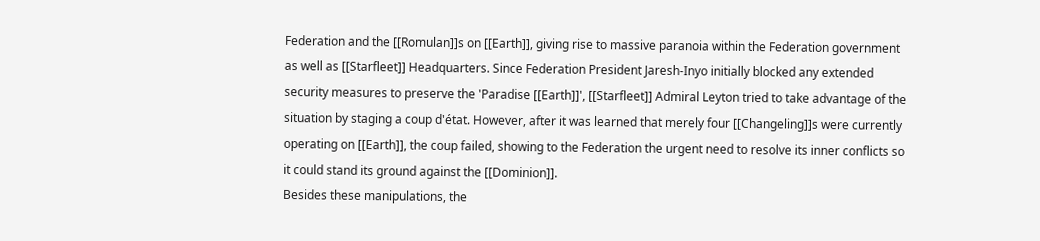Federation and the [[Romulan]]s on [[Earth]], giving rise to massive paranoia within the Federation government as well as [[Starfleet]] Headquarters. Since Federation President Jaresh-Inyo initially blocked any extended security measures to preserve the 'Paradise [[Earth]]', [[Starfleet]] Admiral Leyton tried to take advantage of the situation by staging a coup d'état. However, after it was learned that merely four [[Changeling]]s were currently operating on [[Earth]], the coup failed, showing to the Federation the urgent need to resolve its inner conflicts so it could stand its ground against the [[Dominion]].
Besides these manipulations, the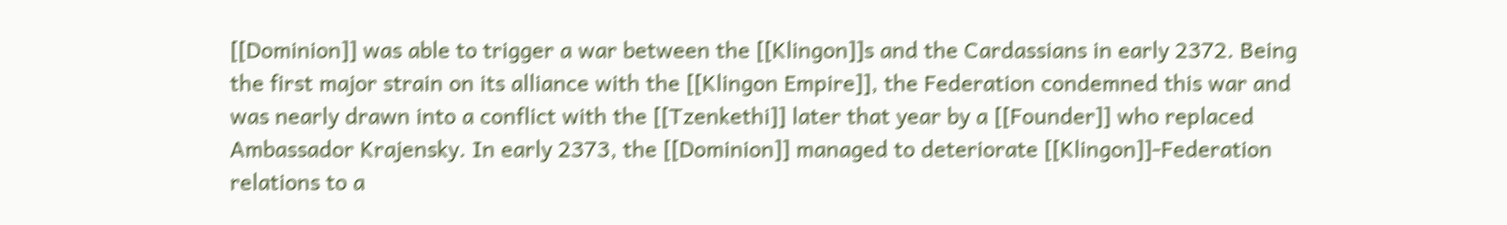[[Dominion]] was able to trigger a war between the [[Klingon]]s and the Cardassians in early 2372. Being the first major strain on its alliance with the [[Klingon Empire]], the Federation condemned this war and was nearly drawn into a conflict with the [[Tzenkethi]] later that year by a [[Founder]] who replaced Ambassador Krajensky. In early 2373, the [[Dominion]] managed to deteriorate [[Klingon]]-Federation relations to a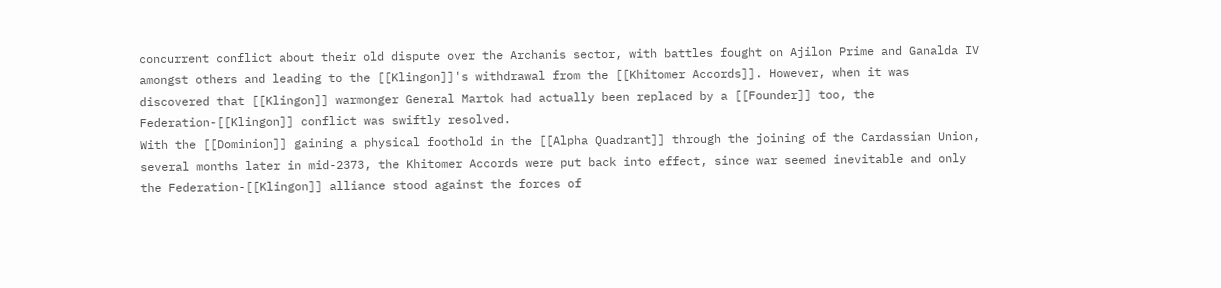concurrent conflict about their old dispute over the Archanis sector, with battles fought on Ajilon Prime and Ganalda IV amongst others and leading to the [[Klingon]]'s withdrawal from the [[Khitomer Accords]]. However, when it was discovered that [[Klingon]] warmonger General Martok had actually been replaced by a [[Founder]] too, the Federation-[[Klingon]] conflict was swiftly resolved.
With the [[Dominion]] gaining a physical foothold in the [[Alpha Quadrant]] through the joining of the Cardassian Union, several months later in mid-2373, the Khitomer Accords were put back into effect, since war seemed inevitable and only the Federation-[[Klingon]] alliance stood against the forces of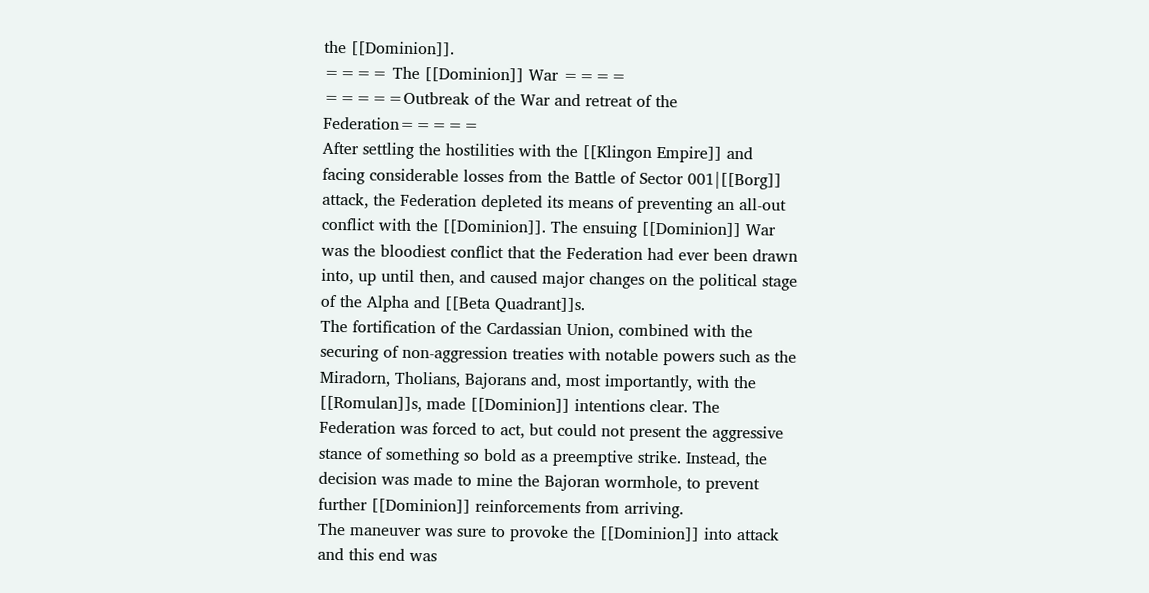the [[Dominion]].
==== The [[Dominion]] War ====
=====Outbreak of the War and retreat of the Federation=====
After settling the hostilities with the [[Klingon Empire]] and facing considerable losses from the Battle of Sector 001|[[Borg]] attack, the Federation depleted its means of preventing an all-out conflict with the [[Dominion]]. The ensuing [[Dominion]] War was the bloodiest conflict that the Federation had ever been drawn into, up until then, and caused major changes on the political stage of the Alpha and [[Beta Quadrant]]s.
The fortification of the Cardassian Union, combined with the securing of non-aggression treaties with notable powers such as the Miradorn, Tholians, Bajorans and, most importantly, with the [[Romulan]]s, made [[Dominion]] intentions clear. The Federation was forced to act, but could not present the aggressive stance of something so bold as a preemptive strike. Instead, the decision was made to mine the Bajoran wormhole, to prevent further [[Dominion]] reinforcements from arriving.
The maneuver was sure to provoke the [[Dominion]] into attack and this end was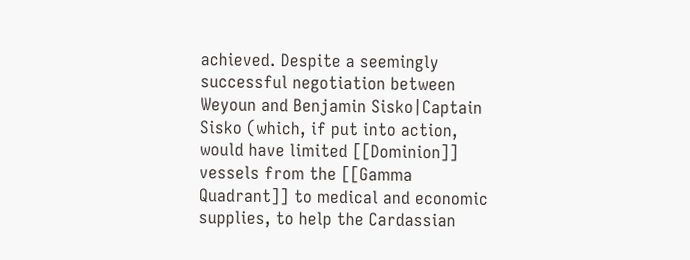achieved. Despite a seemingly successful negotiation between Weyoun and Benjamin Sisko|Captain Sisko (which, if put into action, would have limited [[Dominion]] vessels from the [[Gamma Quadrant]] to medical and economic supplies, to help the Cardassian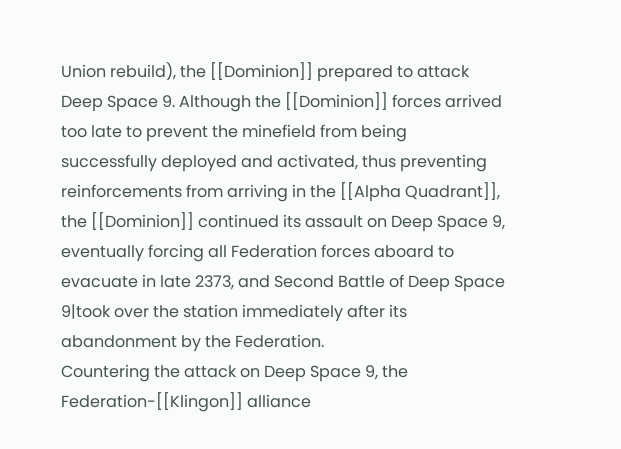Union rebuild), the [[Dominion]] prepared to attack Deep Space 9. Although the [[Dominion]] forces arrived too late to prevent the minefield from being successfully deployed and activated, thus preventing reinforcements from arriving in the [[Alpha Quadrant]], the [[Dominion]] continued its assault on Deep Space 9, eventually forcing all Federation forces aboard to evacuate in late 2373, and Second Battle of Deep Space 9|took over the station immediately after its abandonment by the Federation.
Countering the attack on Deep Space 9, the Federation-[[Klingon]] alliance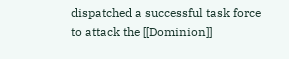dispatched a successful task force to attack the [[Dominion]]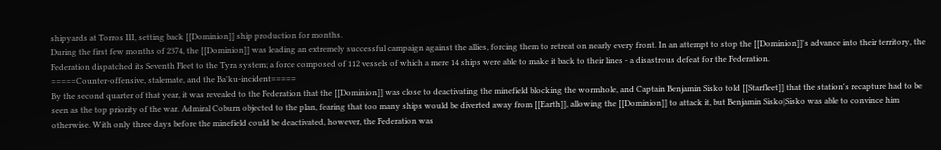shipyards at Torros III, setting back [[Dominion]] ship production for months.
During the first few months of 2374, the [[Dominion]] was leading an extremely successful campaign against the allies, forcing them to retreat on nearly every front. In an attempt to stop the [[Dominion]]'s advance into their territory, the Federation dispatched its Seventh Fleet to the Tyra system; a force composed of 112 vessels of which a mere 14 ships were able to make it back to their lines - a disastrous defeat for the Federation.
=====Counter-offensive, stalemate, and the Ba'ku-incident=====
By the second quarter of that year, it was revealed to the Federation that the [[Dominion]] was close to deactivating the minefield blocking the wormhole, and Captain Benjamin Sisko told [[Starfleet]] that the station's recapture had to be seen as the top priority of the war. Admiral Coburn objected to the plan, fearing that too many ships would be diverted away from [[Earth]], allowing the [[Dominion]] to attack it, but Benjamin Sisko|Sisko was able to convince him otherwise. With only three days before the minefield could be deactivated, however, the Federation was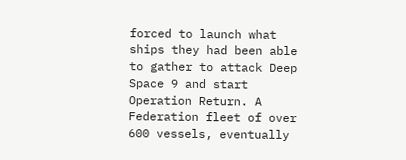forced to launch what ships they had been able to gather to attack Deep Space 9 and start Operation Return. A Federation fleet of over 600 vessels, eventually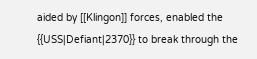aided by [[Klingon]] forces, enabled the {{USS|Defiant|2370}} to break through the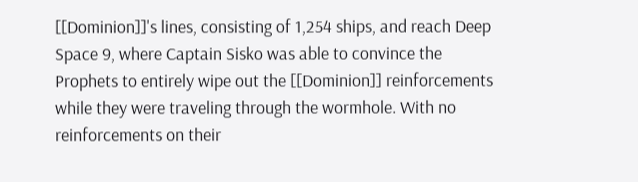[[Dominion]]'s lines, consisting of 1,254 ships, and reach Deep Space 9, where Captain Sisko was able to convince the Prophets to entirely wipe out the [[Dominion]] reinforcements while they were traveling through the wormhole. With no reinforcements on their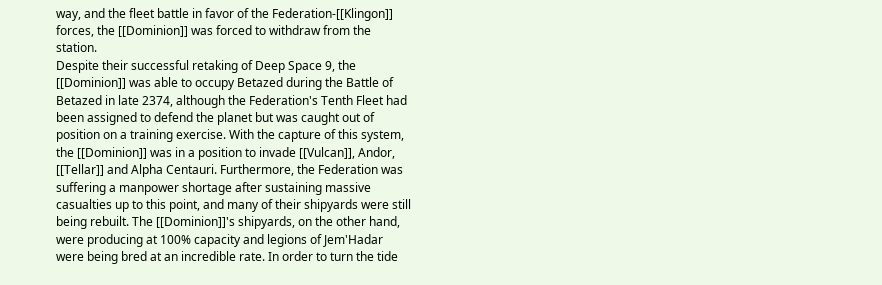way, and the fleet battle in favor of the Federation-[[Klingon]] forces, the [[Dominion]] was forced to withdraw from the station.
Despite their successful retaking of Deep Space 9, the [[Dominion]] was able to occupy Betazed during the Battle of Betazed in late 2374, although the Federation's Tenth Fleet had been assigned to defend the planet but was caught out of position on a training exercise. With the capture of this system, the [[Dominion]] was in a position to invade [[Vulcan]], Andor, [[Tellar]] and Alpha Centauri. Furthermore, the Federation was suffering a manpower shortage after sustaining massive casualties up to this point, and many of their shipyards were still being rebuilt. The [[Dominion]]'s shipyards, on the other hand, were producing at 100% capacity and legions of Jem'Hadar were being bred at an incredible rate. In order to turn the tide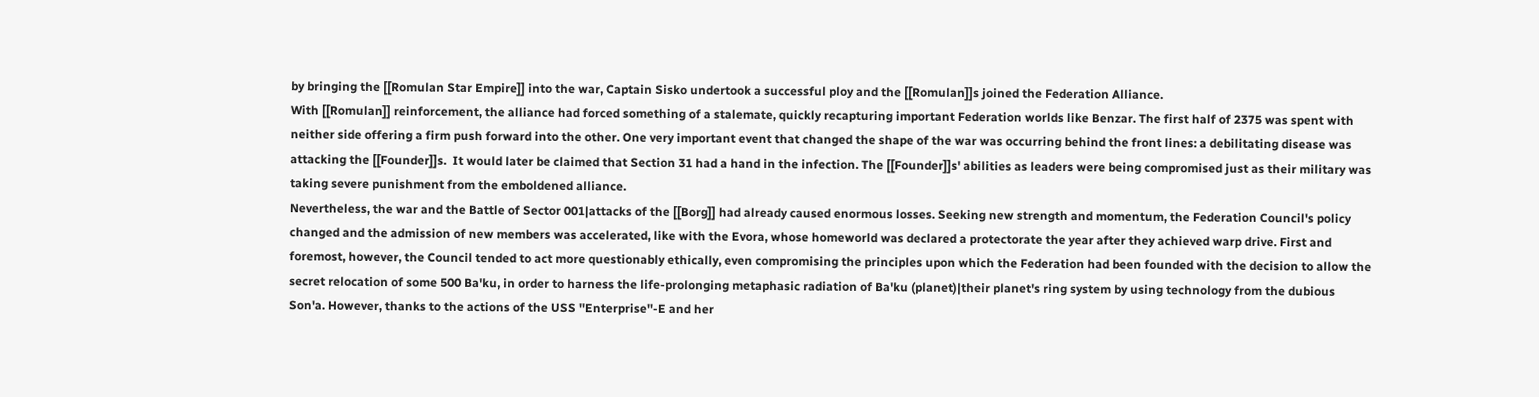by bringing the [[Romulan Star Empire]] into the war, Captain Sisko undertook a successful ploy and the [[Romulan]]s joined the Federation Alliance.
With [[Romulan]] reinforcement, the alliance had forced something of a stalemate, quickly recapturing important Federation worlds like Benzar. The first half of 2375 was spent with neither side offering a firm push forward into the other. One very important event that changed the shape of the war was occurring behind the front lines: a debilitating disease was attacking the [[Founder]]s.  It would later be claimed that Section 31 had a hand in the infection. The [[Founder]]s' abilities as leaders were being compromised just as their military was taking severe punishment from the emboldened alliance.
Nevertheless, the war and the Battle of Sector 001|attacks of the [[Borg]] had already caused enormous losses. Seeking new strength and momentum, the Federation Council's policy changed and the admission of new members was accelerated, like with the Evora, whose homeworld was declared a protectorate the year after they achieved warp drive. First and foremost, however, the Council tended to act more questionably ethically, even compromising the principles upon which the Federation had been founded with the decision to allow the secret relocation of some 500 Ba'ku, in order to harness the life-prolonging metaphasic radiation of Ba'ku (planet)|their planet's ring system by using technology from the dubious Son'a. However, thanks to the actions of the USS ''Enterprise''-E and her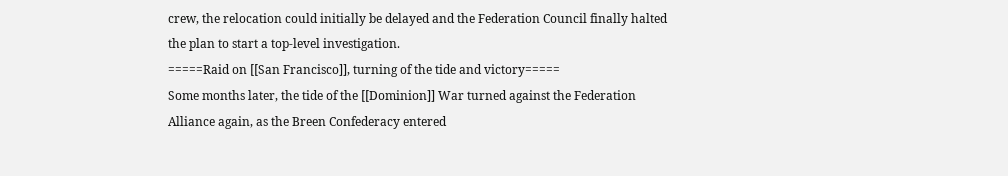crew, the relocation could initially be delayed and the Federation Council finally halted the plan to start a top-level investigation.
=====Raid on [[San Francisco]], turning of the tide and victory=====
Some months later, the tide of the [[Dominion]] War turned against the Federation Alliance again, as the Breen Confederacy entered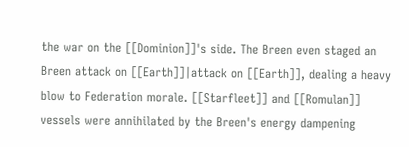the war on the [[Dominion]]'s side. The Breen even staged an Breen attack on [[Earth]]|attack on [[Earth]], dealing a heavy blow to Federation morale. [[Starfleet]] and [[Romulan]] vessels were annihilated by the Breen's energy dampening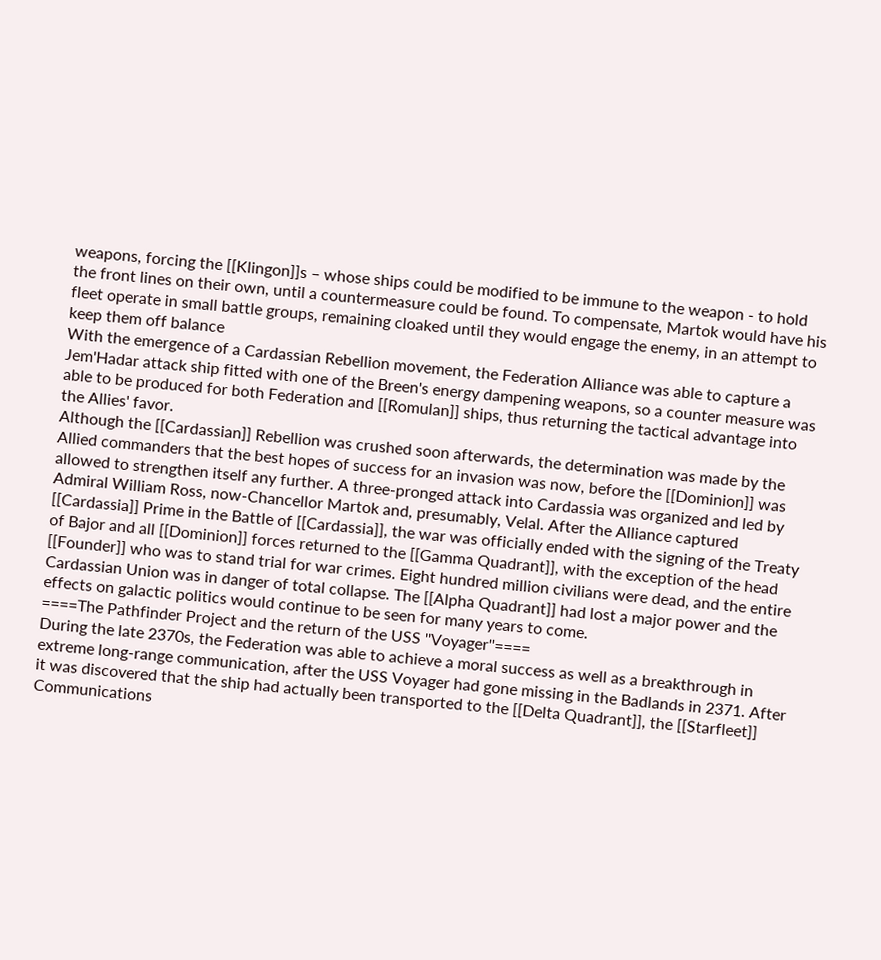weapons, forcing the [[Klingon]]s – whose ships could be modified to be immune to the weapon - to hold the front lines on their own, until a countermeasure could be found. To compensate, Martok would have his fleet operate in small battle groups, remaining cloaked until they would engage the enemy, in an attempt to keep them off balance
With the emergence of a Cardassian Rebellion movement, the Federation Alliance was able to capture a Jem'Hadar attack ship fitted with one of the Breen's energy dampening weapons, so a counter measure was able to be produced for both Federation and [[Romulan]] ships, thus returning the tactical advantage into the Allies' favor.
Although the [[Cardassian]] Rebellion was crushed soon afterwards, the determination was made by the Allied commanders that the best hopes of success for an invasion was now, before the [[Dominion]] was allowed to strengthen itself any further. A three-pronged attack into Cardassia was organized and led by Admiral William Ross, now-Chancellor Martok and, presumably, Velal. After the Alliance captured [[Cardassia]] Prime in the Battle of [[Cardassia]], the war was officially ended with the signing of the Treaty of Bajor and all [[Dominion]] forces returned to the [[Gamma Quadrant]], with the exception of the head [[Founder]] who was to stand trial for war crimes. Eight hundred million civilians were dead, and the entire Cardassian Union was in danger of total collapse. The [[Alpha Quadrant]] had lost a major power and the effects on galactic politics would continue to be seen for many years to come.
====The Pathfinder Project and the return of the USS ''Voyager''====
During the late 2370s, the Federation was able to achieve a moral success as well as a breakthrough in extreme long-range communication, after the USS Voyager had gone missing in the Badlands in 2371. After it was discovered that the ship had actually been transported to the [[Delta Quadrant]], the [[Starfleet]] Communications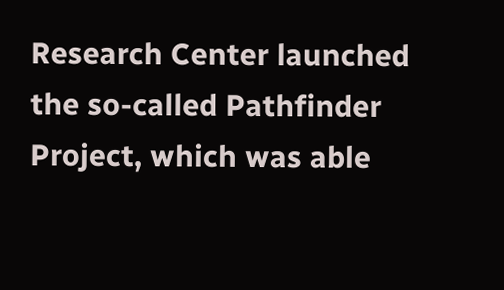Research Center launched the so-called Pathfinder Project, which was able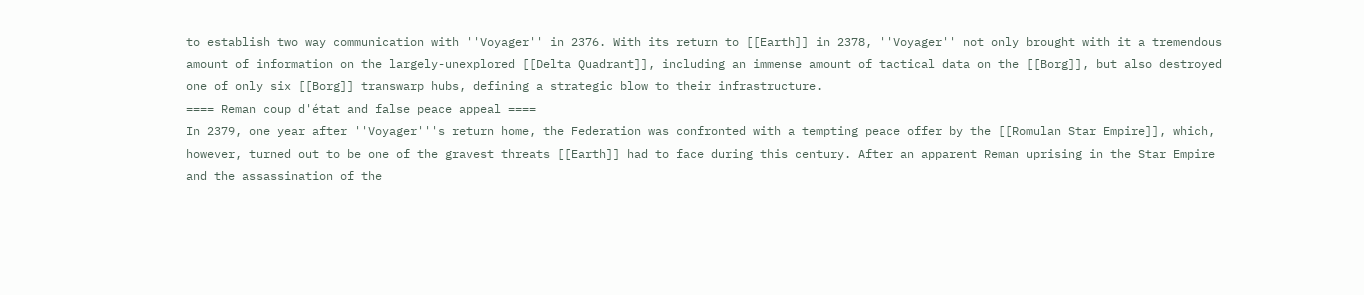to establish two way communication with ''Voyager'' in 2376. With its return to [[Earth]] in 2378, ''Voyager'' not only brought with it a tremendous amount of information on the largely-unexplored [[Delta Quadrant]], including an immense amount of tactical data on the [[Borg]], but also destroyed one of only six [[Borg]] transwarp hubs, defining a strategic blow to their infrastructure.
==== Reman coup d'état and false peace appeal ====
In 2379, one year after ''Voyager'''s return home, the Federation was confronted with a tempting peace offer by the [[Romulan Star Empire]], which, however, turned out to be one of the gravest threats [[Earth]] had to face during this century. After an apparent Reman uprising in the Star Empire and the assassination of the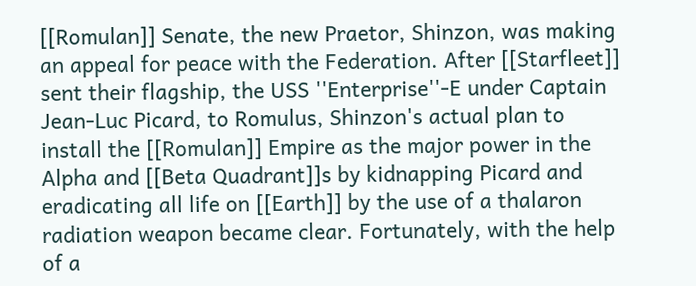[[Romulan]] Senate, the new Praetor, Shinzon, was making an appeal for peace with the Federation. After [[Starfleet]] sent their flagship, the USS ''Enterprise''-E under Captain Jean-Luc Picard, to Romulus, Shinzon's actual plan to install the [[Romulan]] Empire as the major power in the Alpha and [[Beta Quadrant]]s by kidnapping Picard and eradicating all life on [[Earth]] by the use of a thalaron radiation weapon became clear. Fortunately, with the help of a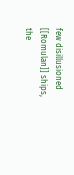few disillusioned [[Romulan]] ships, the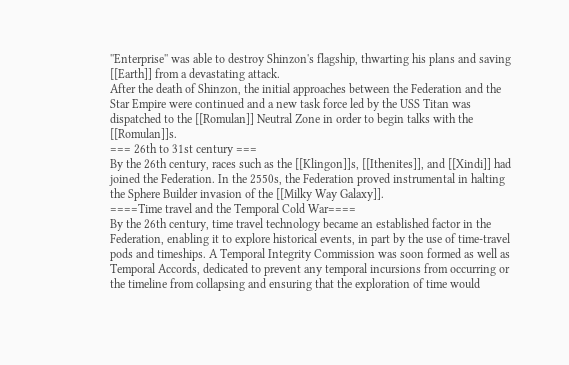''Enterprise'' was able to destroy Shinzon's flagship, thwarting his plans and saving [[Earth]] from a devastating attack.
After the death of Shinzon, the initial approaches between the Federation and the Star Empire were continued and a new task force led by the USS Titan was dispatched to the [[Romulan]] Neutral Zone in order to begin talks with the [[Romulan]]s.
=== 26th to 31st century ===
By the 26th century, races such as the [[Klingon]]s, [[Ithenites]], and [[Xindi]] had joined the Federation. In the 2550s, the Federation proved instrumental in halting the Sphere Builder invasion of the [[Milky Way Galaxy]].
====Time travel and the Temporal Cold War====
By the 26th century, time travel technology became an established factor in the Federation, enabling it to explore historical events, in part by the use of time-travel pods and timeships. A Temporal Integrity Commission was soon formed as well as Temporal Accords, dedicated to prevent any temporal incursions from occurring or the timeline from collapsing and ensuring that the exploration of time would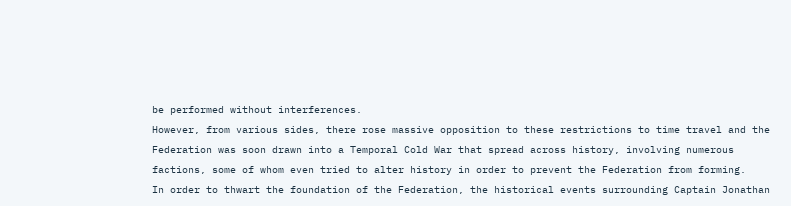be performed without interferences.
However, from various sides, there rose massive opposition to these restrictions to time travel and the Federation was soon drawn into a Temporal Cold War that spread across history, involving numerous factions, some of whom even tried to alter history in order to prevent the Federation from forming.
In order to thwart the foundation of the Federation, the historical events surrounding Captain Jonathan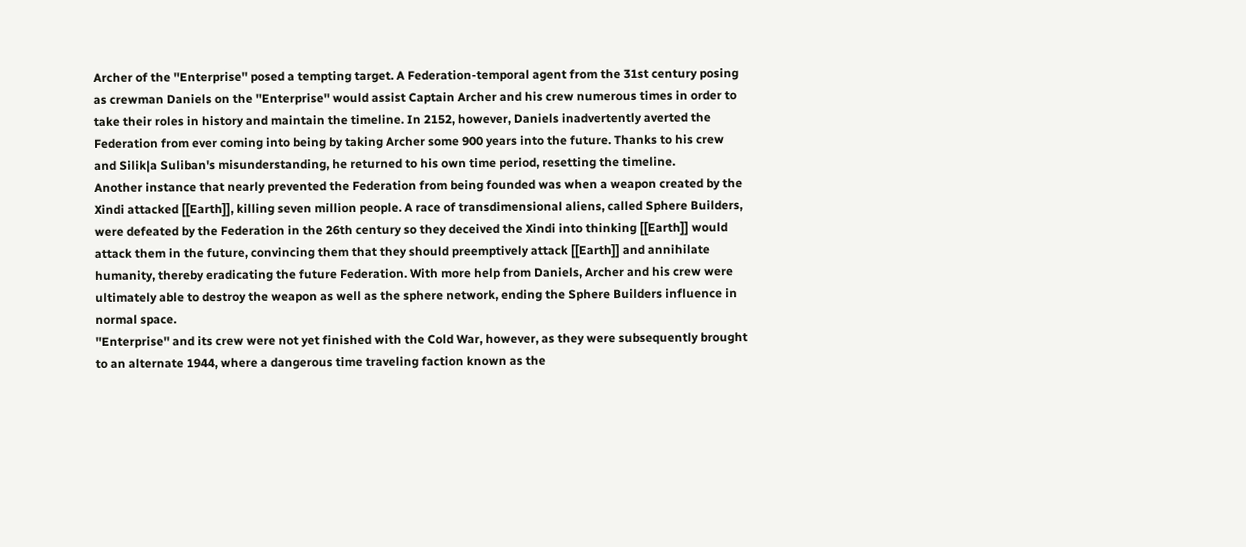Archer of the ''Enterprise'' posed a tempting target. A Federation-temporal agent from the 31st century posing as crewman Daniels on the ''Enterprise'' would assist Captain Archer and his crew numerous times in order to take their roles in history and maintain the timeline. In 2152, however, Daniels inadvertently averted the Federation from ever coming into being by taking Archer some 900 years into the future. Thanks to his crew and Silik|a Suliban's misunderstanding, he returned to his own time period, resetting the timeline.
Another instance that nearly prevented the Federation from being founded was when a weapon created by the Xindi attacked [[Earth]], killing seven million people. A race of transdimensional aliens, called Sphere Builders, were defeated by the Federation in the 26th century so they deceived the Xindi into thinking [[Earth]] would attack them in the future, convincing them that they should preemptively attack [[Earth]] and annihilate humanity, thereby eradicating the future Federation. With more help from Daniels, Archer and his crew were ultimately able to destroy the weapon as well as the sphere network, ending the Sphere Builders influence in normal space.
''Enterprise'' and its crew were not yet finished with the Cold War, however, as they were subsequently brought to an alternate 1944, where a dangerous time traveling faction known as the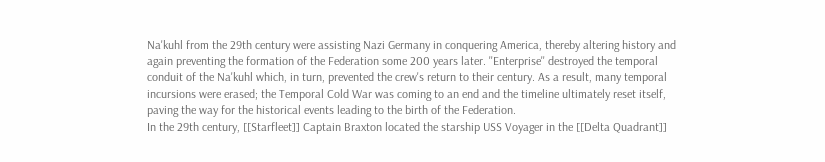Na'kuhl from the 29th century were assisting Nazi Germany in conquering America, thereby altering history and again preventing the formation of the Federation some 200 years later. ''Enterprise'' destroyed the temporal conduit of the Na'kuhl which, in turn, prevented the crew's return to their century. As a result, many temporal incursions were erased; the Temporal Cold War was coming to an end and the timeline ultimately reset itself, paving the way for the historical events leading to the birth of the Federation.
In the 29th century, [[Starfleet]] Captain Braxton located the starship USS Voyager in the [[Delta Quadrant]]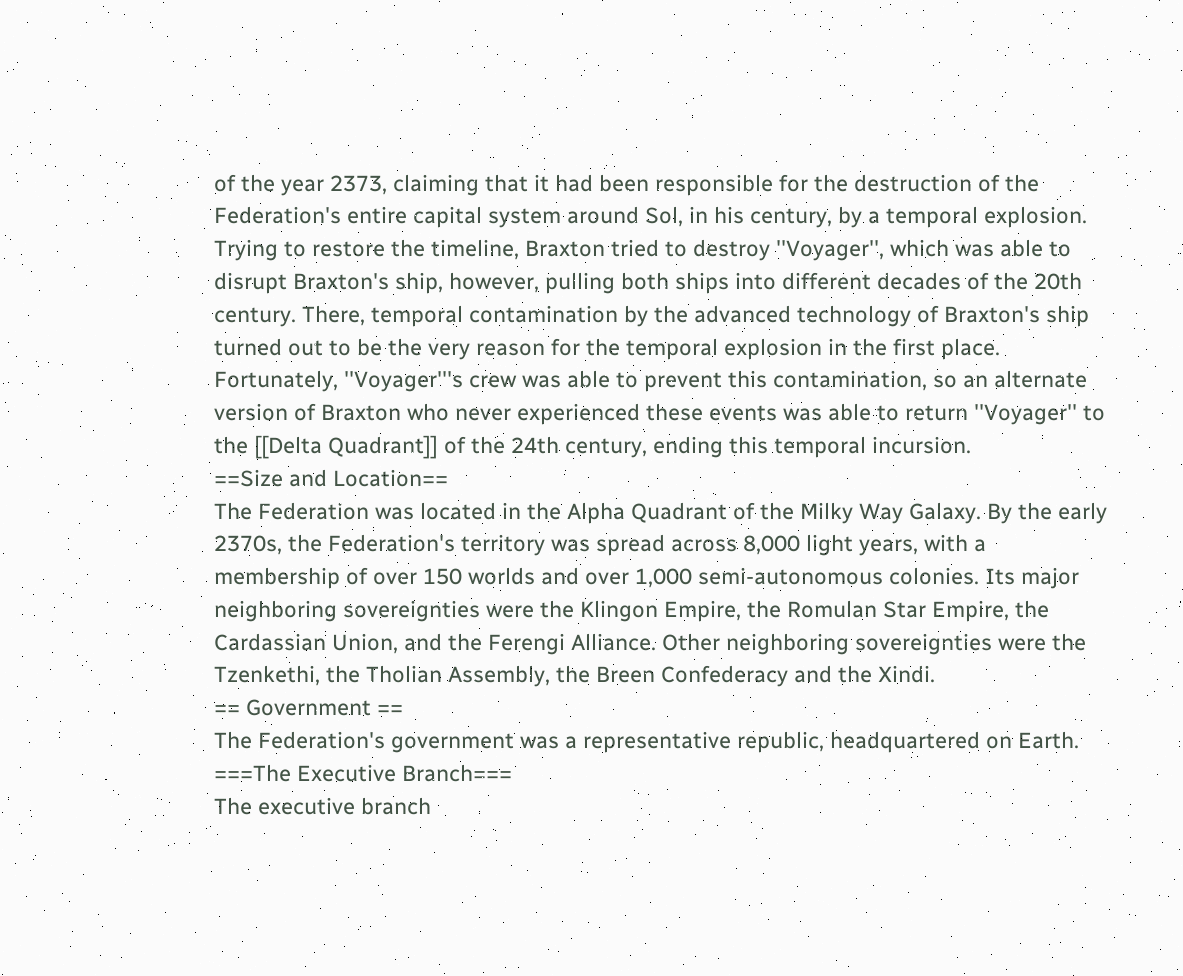of the year 2373, claiming that it had been responsible for the destruction of the Federation's entire capital system around Sol, in his century, by a temporal explosion. Trying to restore the timeline, Braxton tried to destroy ''Voyager'', which was able to disrupt Braxton's ship, however, pulling both ships into different decades of the 20th century. There, temporal contamination by the advanced technology of Braxton's ship turned out to be the very reason for the temporal explosion in the first place. Fortunately, ''Voyager'''s crew was able to prevent this contamination, so an alternate version of Braxton who never experienced these events was able to return ''Voyager'' to the [[Delta Quadrant]] of the 24th century, ending this temporal incursion.
==Size and Location==
The Federation was located in the Alpha Quadrant of the Milky Way Galaxy. By the early 2370s, the Federation's territory was spread across 8,000 light years, with a membership of over 150 worlds and over 1,000 semi-autonomous colonies. Its major neighboring sovereignties were the Klingon Empire, the Romulan Star Empire, the Cardassian Union, and the Ferengi Alliance. Other neighboring sovereignties were the Tzenkethi, the Tholian Assembly, the Breen Confederacy and the Xindi.
== Government ==
The Federation's government was a representative republic, headquartered on Earth.
===The Executive Branch===
The executive branch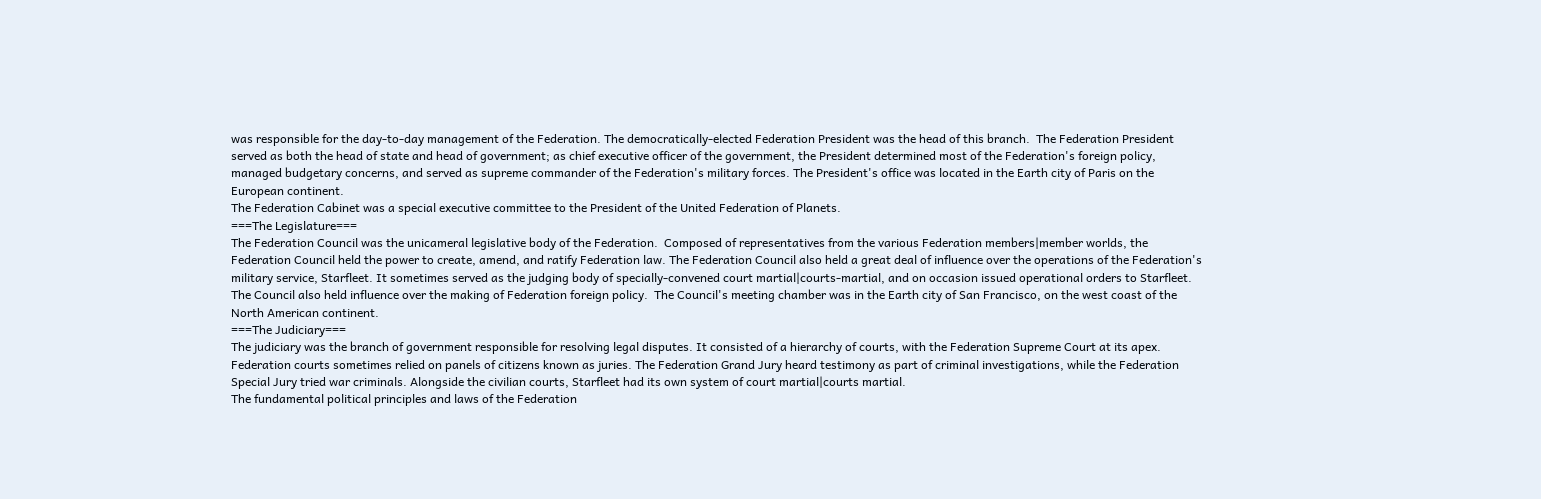was responsible for the day-to-day management of the Federation. The democratically-elected Federation President was the head of this branch.  The Federation President served as both the head of state and head of government; as chief executive officer of the government, the President determined most of the Federation's foreign policy, managed budgetary concerns, and served as supreme commander of the Federation's military forces. The President's office was located in the Earth city of Paris on the European continent.
The Federation Cabinet was a special executive committee to the President of the United Federation of Planets.
===The Legislature===
The Federation Council was the unicameral legislative body of the Federation.  Composed of representatives from the various Federation members|member worlds, the Federation Council held the power to create, amend, and ratify Federation law. The Federation Council also held a great deal of influence over the operations of the Federation's military service, Starfleet. It sometimes served as the judging body of specially-convened court martial|courts-martial, and on occasion issued operational orders to Starfleet. The Council also held influence over the making of Federation foreign policy.  The Council's meeting chamber was in the Earth city of San Francisco, on the west coast of the North American continent.
===The Judiciary===
The judiciary was the branch of government responsible for resolving legal disputes. It consisted of a hierarchy of courts, with the Federation Supreme Court at its apex. Federation courts sometimes relied on panels of citizens known as juries. The Federation Grand Jury heard testimony as part of criminal investigations, while the Federation Special Jury tried war criminals. Alongside the civilian courts, Starfleet had its own system of court martial|courts martial.
The fundamental political principles and laws of the Federation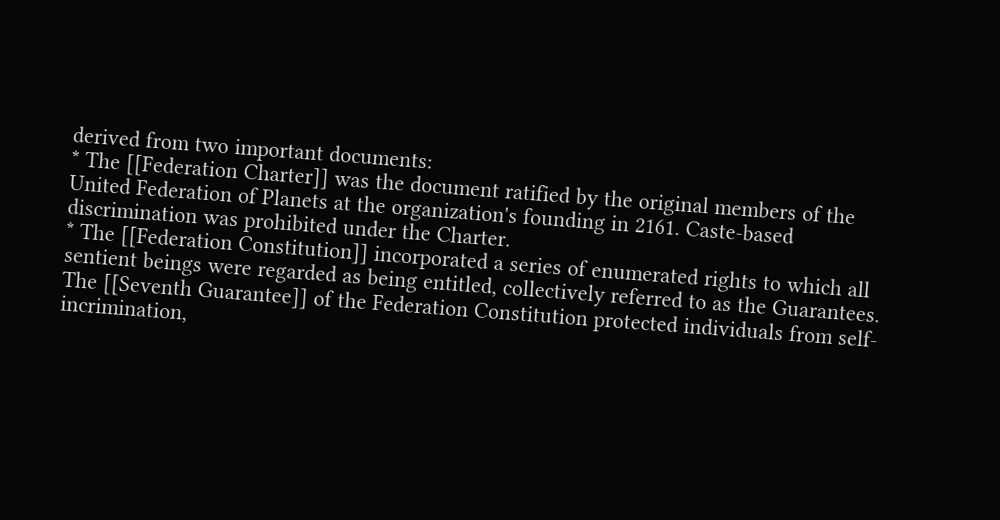derived from two important documents:
* The [[Federation Charter]] was the document ratified by the original members of the United Federation of Planets at the organization's founding in 2161. Caste-based discrimination was prohibited under the Charter.
* The [[Federation Constitution]] incorporated a series of enumerated rights to which all sentient beings were regarded as being entitled, collectively referred to as the Guarantees. The [[Seventh Guarantee]] of the Federation Constitution protected individuals from self-incrimination,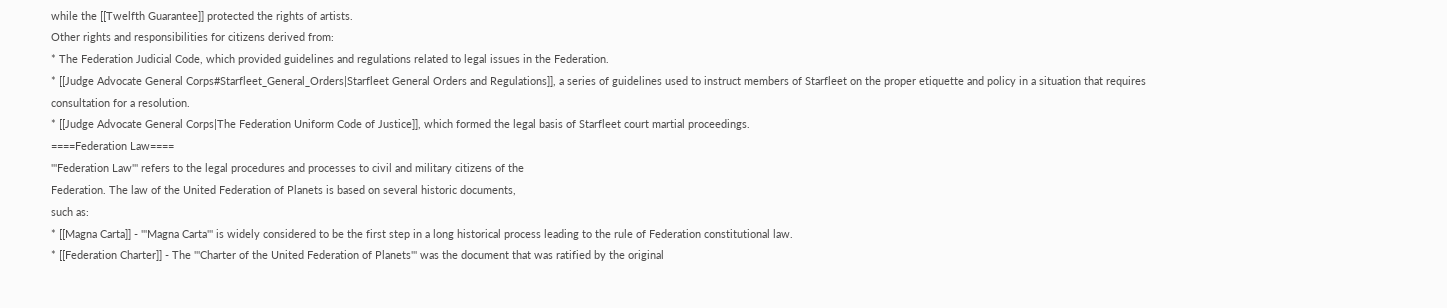while the [[Twelfth Guarantee]] protected the rights of artists.
Other rights and responsibilities for citizens derived from:
* The Federation Judicial Code, which provided guidelines and regulations related to legal issues in the Federation.
* [[Judge Advocate General Corps#Starfleet_General_Orders|Starfleet General Orders and Regulations]], a series of guidelines used to instruct members of Starfleet on the proper etiquette and policy in a situation that requires consultation for a resolution.
* [[Judge Advocate General Corps|The Federation Uniform Code of Justice]], which formed the legal basis of Starfleet court martial proceedings.
====Federation Law====
'''Federation Law''' refers to the legal procedures and processes to civil and military citizens of the
Federation. The law of the United Federation of Planets is based on several historic documents,
such as:
* [[Magna Carta]] - '''Magna Carta''' is widely considered to be the first step in a long historical process leading to the rule of Federation constitutional law.
* [[Federation Charter]] - The '''Charter of the United Federation of Planets''' was the document that was ratified by the original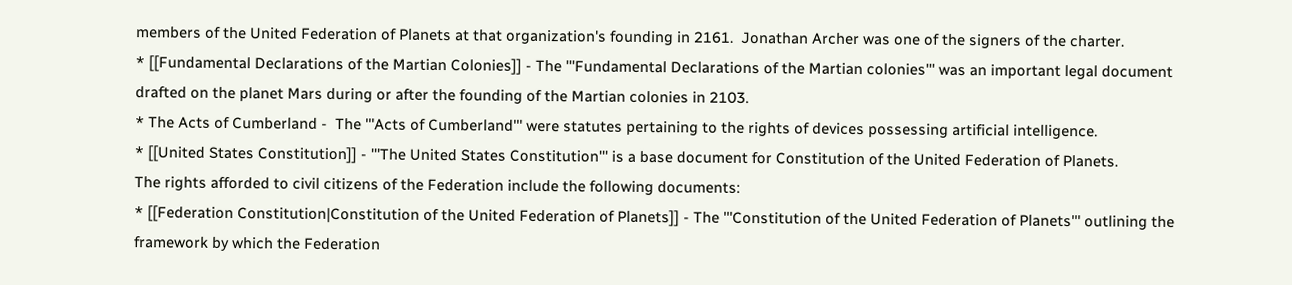members of the United Federation of Planets at that organization's founding in 2161.  Jonathan Archer was one of the signers of the charter.
* [[Fundamental Declarations of the Martian Colonies]] - The '''Fundamental Declarations of the Martian colonies''' was an important legal document drafted on the planet Mars during or after the founding of the Martian colonies in 2103.
* The Acts of Cumberland -  The '''Acts of Cumberland''' were statutes pertaining to the rights of devices possessing artificial intelligence.
* [[United States Constitution]] - '''The United States Constitution''' is a base document for Constitution of the United Federation of Planets.
The rights afforded to civil citizens of the Federation include the following documents:
* [[Federation Constitution|Constitution of the United Federation of Planets]] - The '''Constitution of the United Federation of Planets''' outlining the framework by which the Federation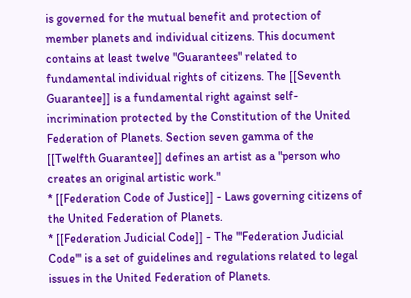is governed for the mutual benefit and protection of member planets and individual citizens. This document contains at least twelve "Guarantees" related to fundamental individual rights of citizens. The [[Seventh Guarantee]] is a fundamental right against self-incrimination protected by the Constitution of the United Federation of Planets. Section seven gamma of the [[Twelfth Guarantee]] defines an artist as a "person who creates an original artistic work."
* [[Federation Code of Justice]] - Laws governing citizens of the United Federation of Planets.
* [[Federation Judicial Code]] - The '''Federation Judicial Code''' is a set of guidelines and regulations related to legal issues in the United Federation of Planets.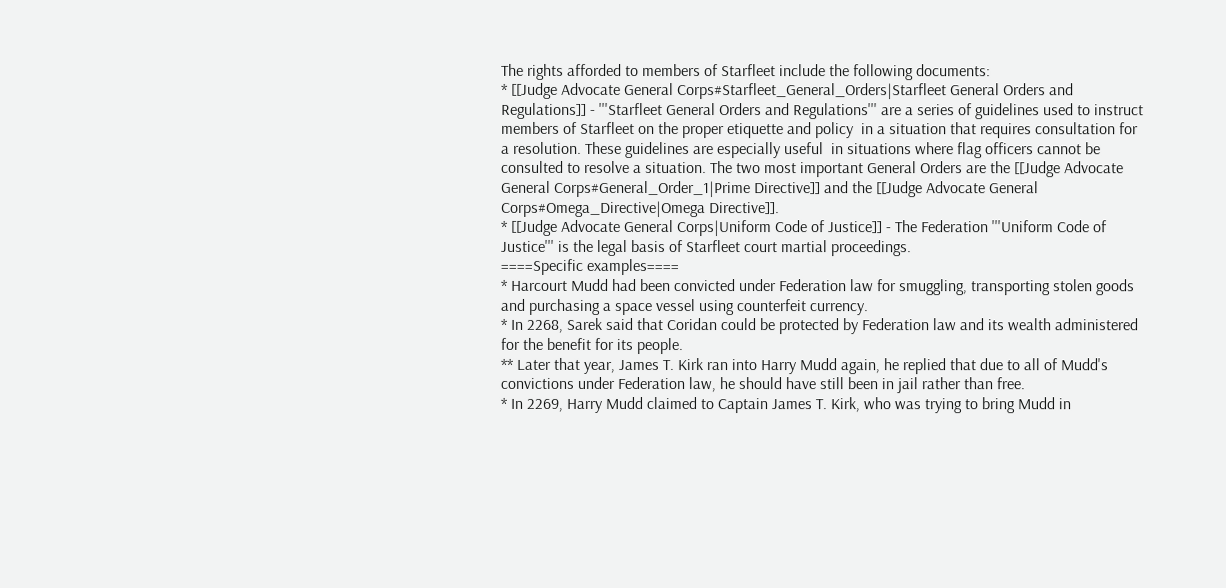The rights afforded to members of Starfleet include the following documents:
* [[Judge Advocate General Corps#Starfleet_General_Orders|Starfleet General Orders and Regulations]] - '''Starfleet General Orders and Regulations''' are a series of guidelines used to instruct members of Starfleet on the proper etiquette and policy  in a situation that requires consultation for a resolution. These guidelines are especially useful  in situations where flag officers cannot be consulted to resolve a situation. The two most important General Orders are the [[Judge Advocate General Corps#General_Order_1|Prime Directive]] and the [[Judge Advocate General Corps#Omega_Directive|Omega Directive]].
* [[Judge Advocate General Corps|Uniform Code of Justice]] - The Federation '''Uniform Code of Justice''' is the legal basis of Starfleet court martial proceedings.
====Specific examples====
* Harcourt Mudd had been convicted under Federation law for smuggling, transporting stolen goods and purchasing a space vessel using counterfeit currency.
* In 2268, Sarek said that Coridan could be protected by Federation law and its wealth administered for the benefit for its people.
** Later that year, James T. Kirk ran into Harry Mudd again, he replied that due to all of Mudd's convictions under Federation law, he should have still been in jail rather than free.
* In 2269, Harry Mudd claimed to Captain James T. Kirk, who was trying to bring Mudd in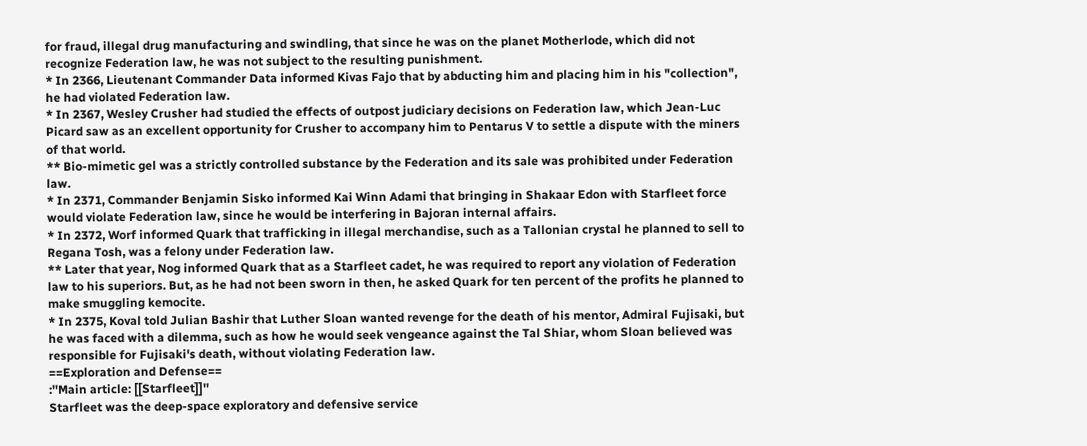for fraud, illegal drug manufacturing and swindling, that since he was on the planet Motherlode, which did not recognize Federation law, he was not subject to the resulting punishment.
* In 2366, Lieutenant Commander Data informed Kivas Fajo that by abducting him and placing him in his "collection", he had violated Federation law.
* In 2367, Wesley Crusher had studied the effects of outpost judiciary decisions on Federation law, which Jean-Luc Picard saw as an excellent opportunity for Crusher to accompany him to Pentarus V to settle a dispute with the miners of that world.
** Bio-mimetic gel was a strictly controlled substance by the Federation and its sale was prohibited under Federation law.
* In 2371, Commander Benjamin Sisko informed Kai Winn Adami that bringing in Shakaar Edon with Starfleet force would violate Federation law, since he would be interfering in Bajoran internal affairs.
* In 2372, Worf informed Quark that trafficking in illegal merchandise, such as a Tallonian crystal he planned to sell to Regana Tosh, was a felony under Federation law.
** Later that year, Nog informed Quark that as a Starfleet cadet, he was required to report any violation of Federation law to his superiors. But, as he had not been sworn in then, he asked Quark for ten percent of the profits he planned to make smuggling kemocite.
* In 2375, Koval told Julian Bashir that Luther Sloan wanted revenge for the death of his mentor, Admiral Fujisaki, but he was faced with a dilemma, such as how he would seek vengeance against the Tal Shiar, whom Sloan believed was responsible for Fujisaki's death, without violating Federation law.
==Exploration and Defense==
:''Main article: [[Starfleet]]''
Starfleet was the deep-space exploratory and defensive service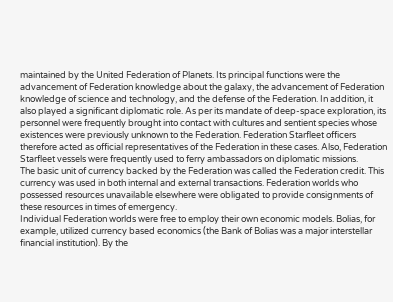maintained by the United Federation of Planets. Its principal functions were the advancement of Federation knowledge about the galaxy, the advancement of Federation knowledge of science and technology, and the defense of the Federation. In addition, it also played a significant diplomatic role. As per its mandate of deep-space exploration, its personnel were frequently brought into contact with cultures and sentient species whose existences were previously unknown to the Federation. Federation Starfleet officers therefore acted as official representatives of the Federation in these cases. Also, Federation Starfleet vessels were frequently used to ferry ambassadors on diplomatic missions.
The basic unit of currency backed by the Federation was called the Federation credit. This currency was used in both internal and external transactions. Federation worlds who possessed resources unavailable elsewhere were obligated to provide consignments of these resources in times of emergency.
Individual Federation worlds were free to employ their own economic models. Bolias, for example, utilized currency based economics (the Bank of Bolias was a major interstellar financial institution). By the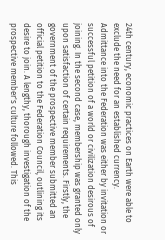24th century, economic practices on Earth were able to exclude the need for an established currency.
Admittance into the Federation was either by invitation or successful petition of a world or civilization desirous of joining. In the second case, membership was granted only upon satisfaction of certain requirements. Firstly, the government of the prospective member submitted an official petition to the Federation Council, outlining its desire to join. A lengthy, thorough investigation of the prospective member's culture followed. This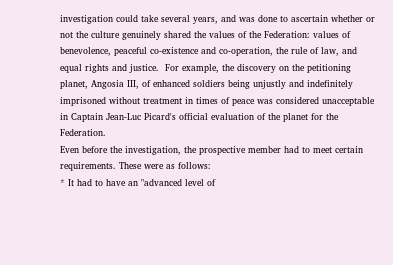investigation could take several years, and was done to ascertain whether or not the culture genuinely shared the values of the Federation: values of benevolence, peaceful co-existence and co-operation, the rule of law, and equal rights and justice.  For example, the discovery on the petitioning planet, Angosia III, of enhanced soldiers being unjustly and indefinitely imprisoned without treatment in times of peace was considered unacceptable in Captain Jean-Luc Picard's official evaluation of the planet for the Federation.
Even before the investigation, the prospective member had to meet certain requirements. These were as follows:
* It had to have an "advanced level of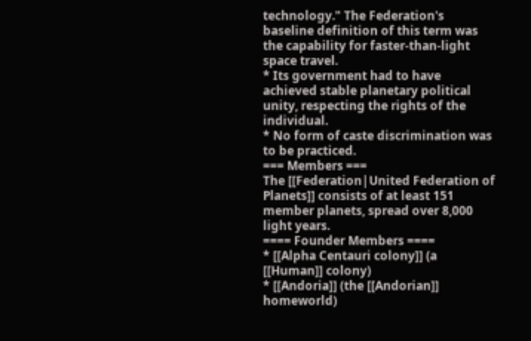technology." The Federation's baseline definition of this term was the capability for faster-than-light space travel.
* Its government had to have achieved stable planetary political unity, respecting the rights of the individual.
* No form of caste discrimination was to be practiced.
=== Members ===
The [[Federation|United Federation of Planets]] consists of at least 151 member planets, spread over 8,000 light years.
==== Founder Members ====
* [[Alpha Centauri colony]] (a [[Human]] colony)
* [[Andoria]] (the [[Andorian]] homeworld)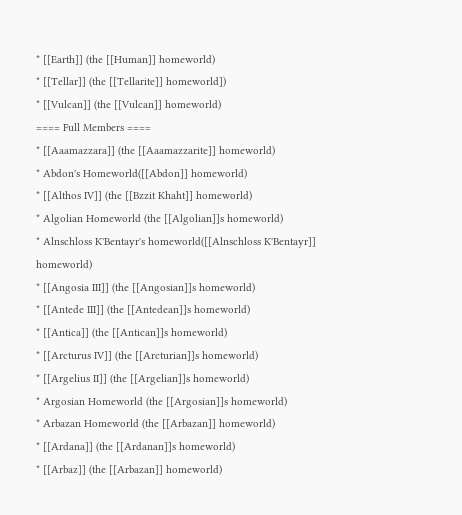* [[Earth]] (the [[Human]] homeworld)
* [[Tellar]] (the [[Tellarite]] homeworld])
* [[Vulcan]] (the [[Vulcan]] homeworld)
==== Full Members ====
* [[Aaamazzara]] (the [[Aaamazzarite]] homeworld)
* Abdon's Homeworld([[Abdon]] homeworld)
* [[Althos IV]] (the [[Bzzit Khaht]] homeworld)
* Algolian Homeworld (the [[Algolian]]s homeworld)
* Alnschloss K'Bentayr's homeworld([[Alnschloss K'Bentayr]] homeworld)
* [[Angosia III]] (the [[Angosian]]s homeworld)
* [[Antede III]] (the [[Antedean]]s homeworld)
* [[Antica]] (the [[Antican]]s homeworld)
* [[Arcturus IV]] (the [[Arcturian]]s homeworld)
* [[Argelius II]] (the [[Argelian]]s homeworld)
* Argosian Homeworld (the [[Argosian]]s homeworld)
* Arbazan Homeworld (the [[Arbazan]] homeworld)
* [[Ardana]] (the [[Ardanan]]s homeworld)
* [[Arbaz]] (the [[Arbazan]] homeworld)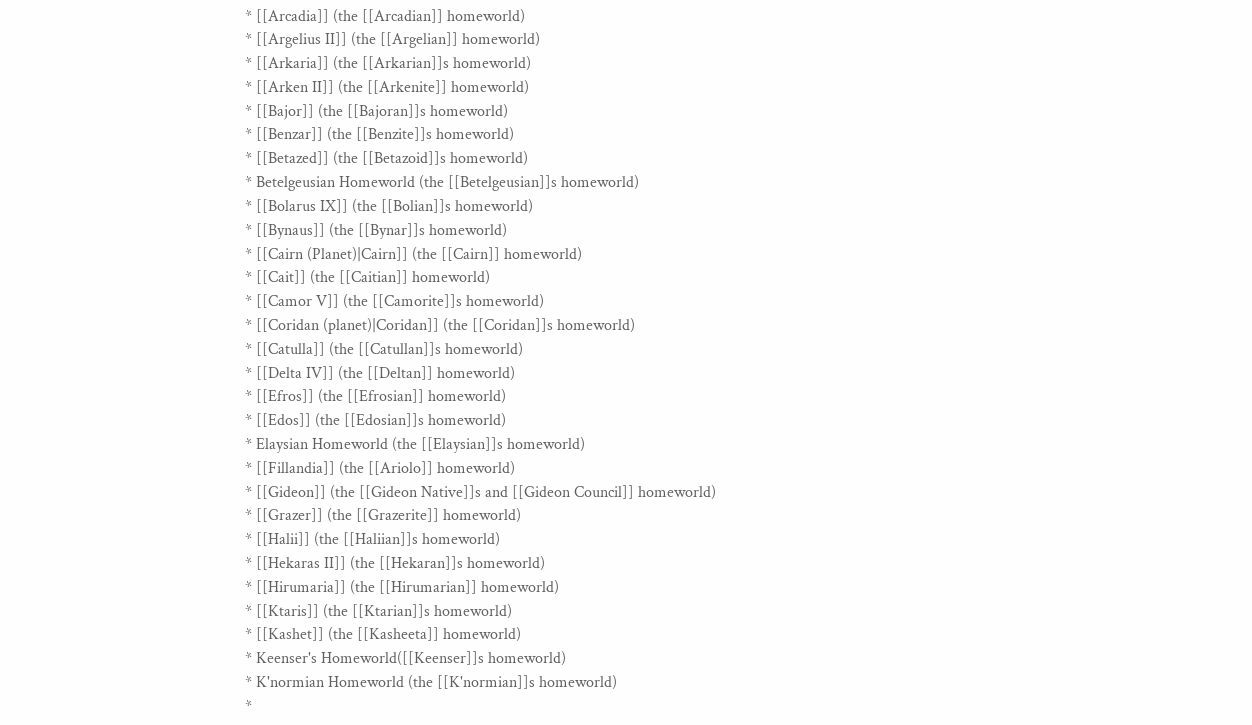* [[Arcadia]] (the [[Arcadian]] homeworld)
* [[Argelius II]] (the [[Argelian]] homeworld)
* [[Arkaria]] (the [[Arkarian]]s homeworld)
* [[Arken II]] (the [[Arkenite]] homeworld)
* [[Bajor]] (the [[Bajoran]]s homeworld)
* [[Benzar]] (the [[Benzite]]s homeworld)
* [[Betazed]] (the [[Betazoid]]s homeworld)
* Betelgeusian Homeworld (the [[Betelgeusian]]s homeworld)
* [[Bolarus IX]] (the [[Bolian]]s homeworld)
* [[Bynaus]] (the [[Bynar]]s homeworld)
* [[Cairn (Planet)|Cairn]] (the [[Cairn]] homeworld)
* [[Cait]] (the [[Caitian]] homeworld)
* [[Camor V]] (the [[Camorite]]s homeworld)
* [[Coridan (planet)|Coridan]] (the [[Coridan]]s homeworld)
* [[Catulla]] (the [[Catullan]]s homeworld)
* [[Delta IV]] (the [[Deltan]] homeworld)
* [[Efros]] (the [[Efrosian]] homeworld)
* [[Edos]] (the [[Edosian]]s homeworld)
* Elaysian Homeworld (the [[Elaysian]]s homeworld)
* [[Fillandia]] (the [[Ariolo]] homeworld)
* [[Gideon]] (the [[Gideon Native]]s and [[Gideon Council]] homeworld)
* [[Grazer]] (the [[Grazerite]] homeworld)
* [[Halii]] (the [[Haliian]]s homeworld)
* [[Hekaras II]] (the [[Hekaran]]s homeworld)
* [[Hirumaria]] (the [[Hirumarian]] homeworld)
* [[Ktaris]] (the [[Ktarian]]s homeworld)
* [[Kashet]] (the [[Kasheeta]] homeworld)
* Keenser's Homeworld([[Keenser]]s homeworld)
* K'normian Homeworld (the [[K'normian]]s homeworld)
*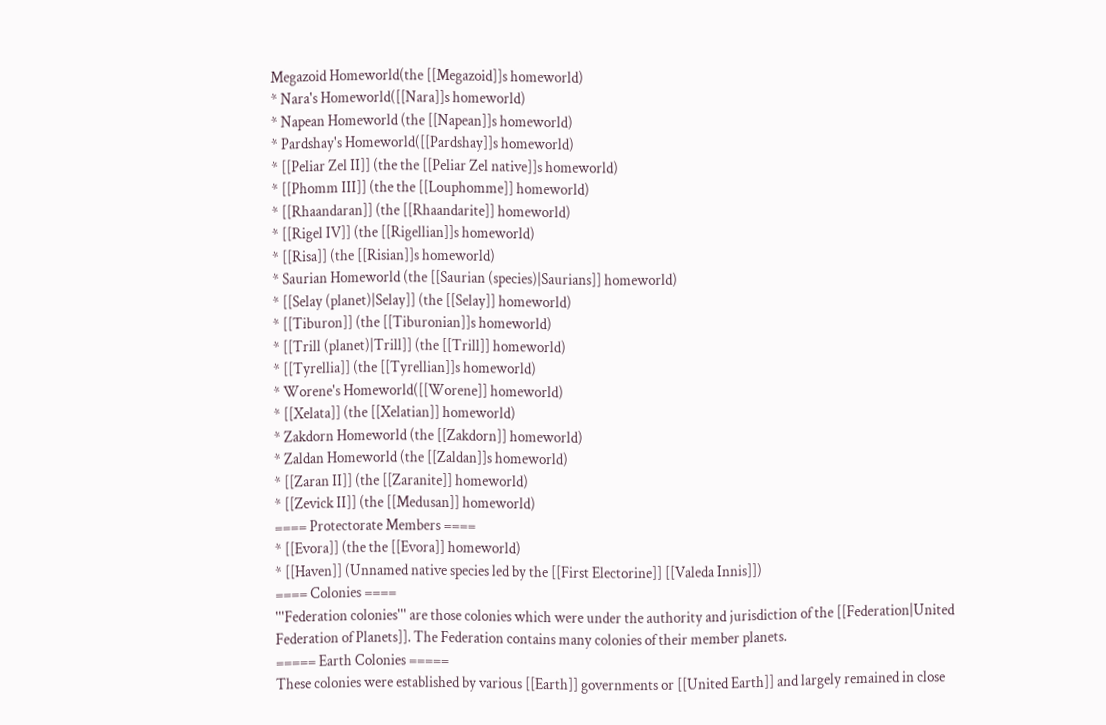Megazoid Homeworld(the [[Megazoid]]s homeworld)
* Nara's Homeworld([[Nara]]s homeworld)
* Napean Homeworld (the [[Napean]]s homeworld)
* Pardshay's Homeworld([[Pardshay]]s homeworld)
* [[Peliar Zel II]] (the the [[Peliar Zel native]]s homeworld)
* [[Phomm III]] (the the [[Louphomme]] homeworld)
* [[Rhaandaran]] (the [[Rhaandarite]] homeworld)
* [[Rigel IV]] (the [[Rigellian]]s homeworld)
* [[Risa]] (the [[Risian]]s homeworld)
* Saurian Homeworld (the [[Saurian (species)|Saurians]] homeworld)
* [[Selay (planet)|Selay]] (the [[Selay]] homeworld)
* [[Tiburon]] (the [[Tiburonian]]s homeworld)
* [[Trill (planet)|Trill]] (the [[Trill]] homeworld)
* [[Tyrellia]] (the [[Tyrellian]]s homeworld)
* Worene's Homeworld([[Worene]] homeworld)
* [[Xelata]] (the [[Xelatian]] homeworld)
* Zakdorn Homeworld (the [[Zakdorn]] homeworld)
* Zaldan Homeworld (the [[Zaldan]]s homeworld)
* [[Zaran II]] (the [[Zaranite]] homeworld)
* [[Zevick II]] (the [[Medusan]] homeworld)
==== Protectorate Members ====
* [[Evora]] (the the [[Evora]] homeworld)
* [[Haven]] (Unnamed native species led by the [[First Electorine]] [[Valeda Innis]])
==== Colonies ====
'''Federation colonies''' are those colonies which were under the authority and jurisdiction of the [[Federation|United Federation of Planets]]. The Federation contains many colonies of their member planets.
===== Earth Colonies =====
These colonies were established by various [[Earth]] governments or [[United Earth]] and largely remained in close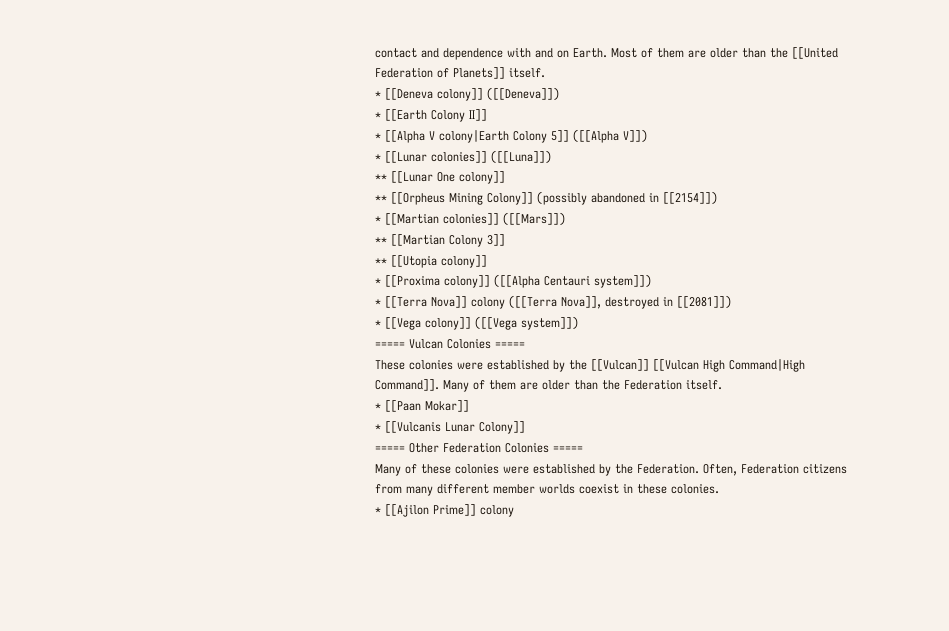contact and dependence with and on Earth. Most of them are older than the [[United Federation of Planets]] itself.
* [[Deneva colony]] ([[Deneva]])
* [[Earth Colony II]]
* [[Alpha V colony|Earth Colony 5]] ([[Alpha V]])
* [[Lunar colonies]] ([[Luna]])
** [[Lunar One colony]]
** [[Orpheus Mining Colony]] (possibly abandoned in [[2154]])
* [[Martian colonies]] ([[Mars]])
** [[Martian Colony 3]]
** [[Utopia colony]]
* [[Proxima colony]] ([[Alpha Centauri system]])
* [[Terra Nova]] colony ([[Terra Nova]], destroyed in [[2081]])
* [[Vega colony]] ([[Vega system]])
===== Vulcan Colonies =====
These colonies were established by the [[Vulcan]] [[Vulcan High Command|High Command]]. Many of them are older than the Federation itself.
* [[Paan Mokar]]
* [[Vulcanis Lunar Colony]]
===== Other Federation Colonies =====
Many of these colonies were established by the Federation. Often, Federation citizens from many different member worlds coexist in these colonies.
* [[Ajilon Prime]] colony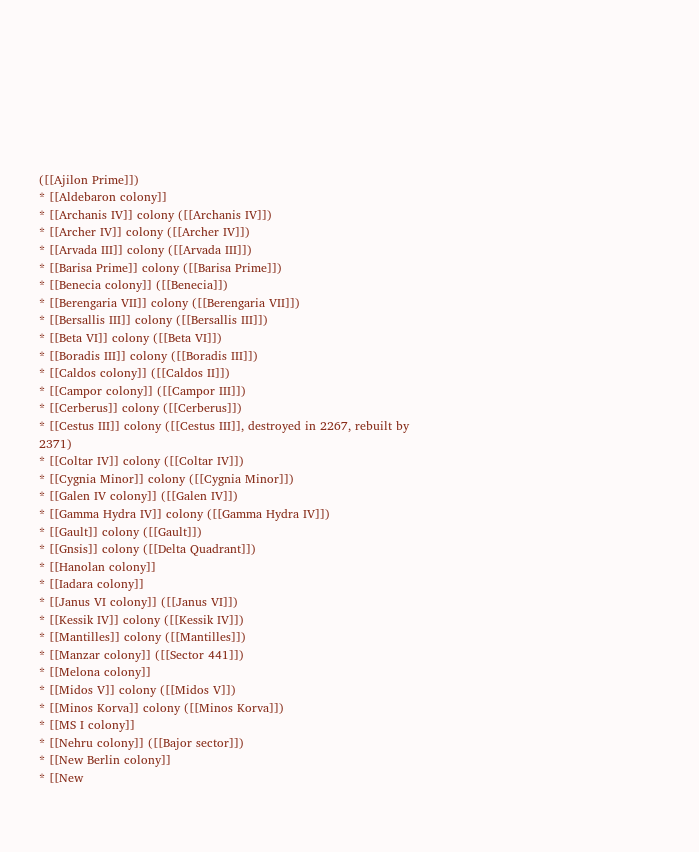([[Ajilon Prime]])
* [[Aldebaron colony]]
* [[Archanis IV]] colony ([[Archanis IV]])
* [[Archer IV]] colony ([[Archer IV]])
* [[Arvada III]] colony ([[Arvada III]])
* [[Barisa Prime]] colony ([[Barisa Prime]])
* [[Benecia colony]] ([[Benecia]])
* [[Berengaria VII]] colony ([[Berengaria VII]])
* [[Bersallis III]] colony ([[Bersallis III]])
* [[Beta VI]] colony ([[Beta VI]])
* [[Boradis III]] colony ([[Boradis III]])
* [[Caldos colony]] ([[Caldos II]])
* [[Campor colony]] ([[Campor III]])
* [[Cerberus]] colony ([[Cerberus]])
* [[Cestus III]] colony ([[Cestus III]], destroyed in 2267, rebuilt by 2371)
* [[Coltar IV]] colony ([[Coltar IV]])
* [[Cygnia Minor]] colony ([[Cygnia Minor]])
* [[Galen IV colony]] ([[Galen IV]])
* [[Gamma Hydra IV]] colony ([[Gamma Hydra IV]])
* [[Gault]] colony ([[Gault]])
* [[Gnsis]] colony ([[Delta Quadrant]])
* [[Hanolan colony]]
* [[Iadara colony]]
* [[Janus VI colony]] ([[Janus VI]])
* [[Kessik IV]] colony ([[Kessik IV]])
* [[Mantilles]] colony ([[Mantilles]])
* [[Manzar colony]] ([[Sector 441]])
* [[Melona colony]]
* [[Midos V]] colony ([[Midos V]])
* [[Minos Korva]] colony ([[Minos Korva]])
* [[MS I colony]]
* [[Nehru colony]] ([[Bajor sector]])
* [[New Berlin colony]]
* [[New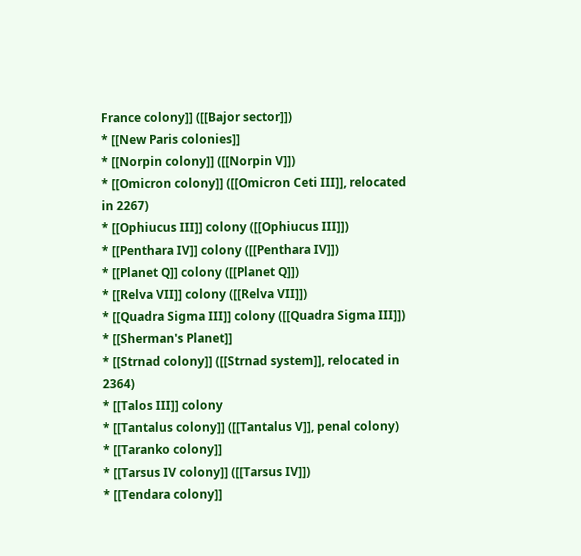France colony]] ([[Bajor sector]])
* [[New Paris colonies]]
* [[Norpin colony]] ([[Norpin V]])
* [[Omicron colony]] ([[Omicron Ceti III]], relocated in 2267)
* [[Ophiucus III]] colony ([[Ophiucus III]])
* [[Penthara IV]] colony ([[Penthara IV]])
* [[Planet Q]] colony ([[Planet Q]])
* [[Relva VII]] colony ([[Relva VII]])
* [[Quadra Sigma III]] colony ([[Quadra Sigma III]])
* [[Sherman's Planet]]
* [[Strnad colony]] ([[Strnad system]], relocated in 2364)
* [[Talos III]] colony
* [[Tantalus colony]] ([[Tantalus V]], penal colony)
* [[Taranko colony]]
* [[Tarsus IV colony]] ([[Tarsus IV]])
* [[Tendara colony]]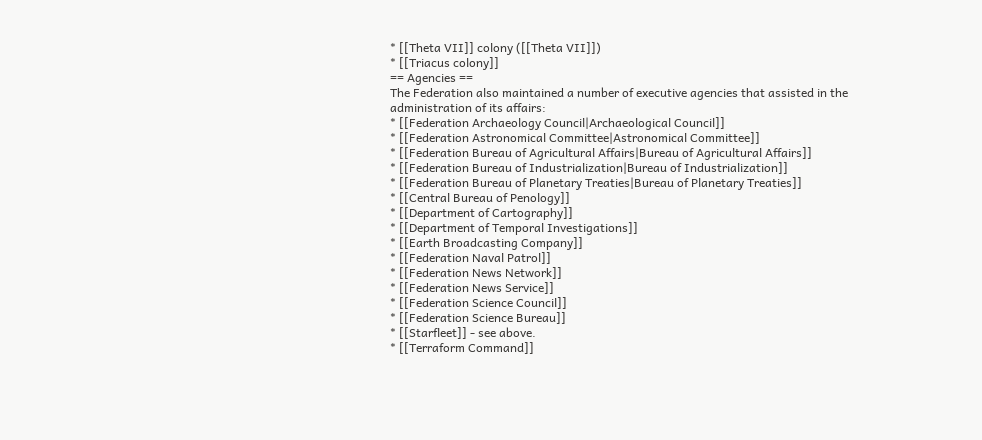* [[Theta VII]] colony ([[Theta VII]])
* [[Triacus colony]]
== Agencies ==
The Federation also maintained a number of executive agencies that assisted in the administration of its affairs:
* [[Federation Archaeology Council|Archaeological Council]]
* [[Federation Astronomical Committee|Astronomical Committee]]
* [[Federation Bureau of Agricultural Affairs|Bureau of Agricultural Affairs]]
* [[Federation Bureau of Industrialization|Bureau of Industrialization]]
* [[Federation Bureau of Planetary Treaties|Bureau of Planetary Treaties]]
* [[Central Bureau of Penology]]
* [[Department of Cartography]]
* [[Department of Temporal Investigations]]
* [[Earth Broadcasting Company]]
* [[Federation Naval Patrol]]
* [[Federation News Network]]
* [[Federation News Service]]
* [[Federation Science Council]]
* [[Federation Science Bureau]]
* [[Starfleet]] - see above.
* [[Terraform Command]]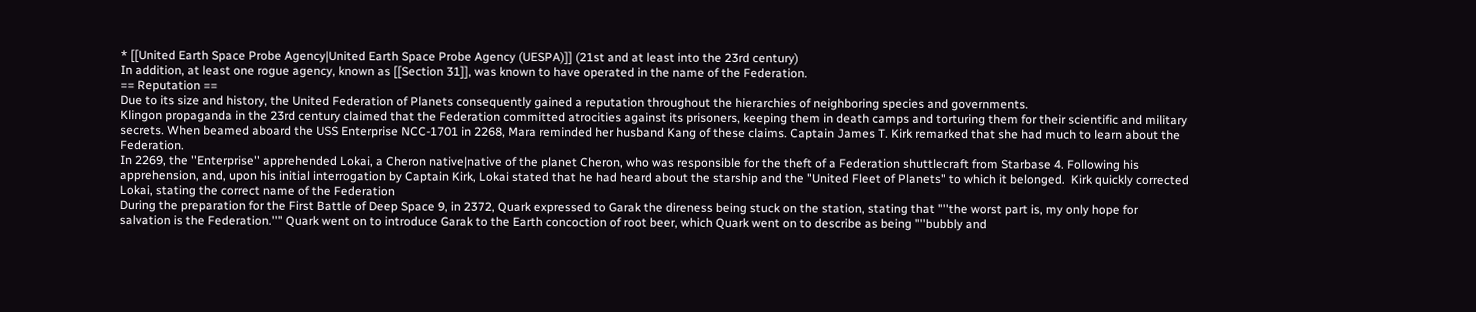* [[United Earth Space Probe Agency|United Earth Space Probe Agency (UESPA)]] (21st and at least into the 23rd century)
In addition, at least one rogue agency, known as [[Section 31]], was known to have operated in the name of the Federation.
== Reputation ==
Due to its size and history, the United Federation of Planets consequently gained a reputation throughout the hierarchies of neighboring species and governments.
Klingon propaganda in the 23rd century claimed that the Federation committed atrocities against its prisoners, keeping them in death camps and torturing them for their scientific and military secrets. When beamed aboard the USS Enterprise NCC-1701 in 2268, Mara reminded her husband Kang of these claims. Captain James T. Kirk remarked that she had much to learn about the Federation.
In 2269, the ''Enterprise'' apprehended Lokai, a Cheron native|native of the planet Cheron, who was responsible for the theft of a Federation shuttlecraft from Starbase 4. Following his apprehension, and, upon his initial interrogation by Captain Kirk, Lokai stated that he had heard about the starship and the "United Fleet of Planets" to which it belonged.  Kirk quickly corrected Lokai, stating the correct name of the Federation
During the preparation for the First Battle of Deep Space 9, in 2372, Quark expressed to Garak the direness being stuck on the station, stating that "''the worst part is, my only hope for salvation is the Federation.''" Quark went on to introduce Garak to the Earth concoction of root beer, which Quark went on to describe as being "''bubbly and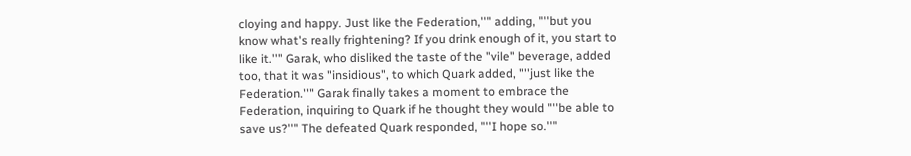cloying and happy. Just like the Federation,''" adding, "''but you know what's really frightening? If you drink enough of it, you start to like it.''" Garak, who disliked the taste of the "vile" beverage, added too, that it was "insidious", to which Quark added, "''just like the Federation.''" Garak finally takes a moment to embrace the Federation, inquiring to Quark if he thought they would "''be able to save us?''" The defeated Quark responded, "''I hope so.''"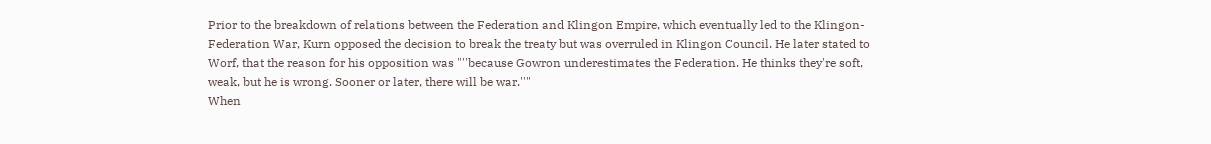Prior to the breakdown of relations between the Federation and Klingon Empire, which eventually led to the Klingon-Federation War, Kurn opposed the decision to break the treaty but was overruled in Klingon Council. He later stated to Worf, that the reason for his opposition was "''because Gowron underestimates the Federation. He thinks they're soft, weak, but he is wrong. Sooner or later, there will be war.''"
When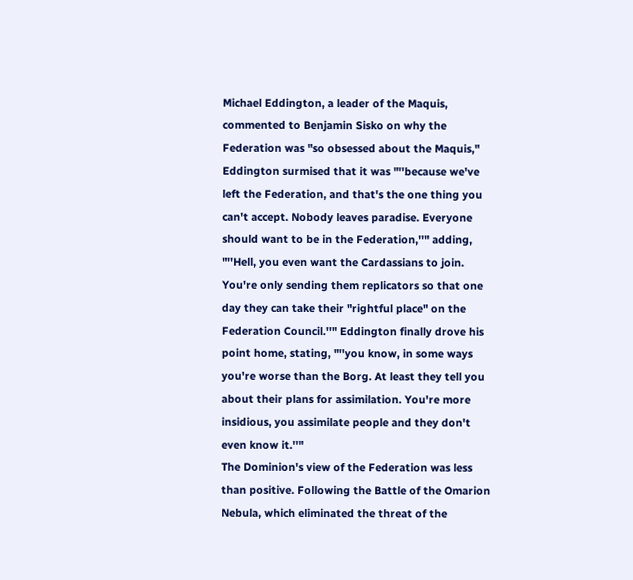Michael Eddington, a leader of the Maquis, commented to Benjamin Sisko on why the Federation was "so obsessed about the Maquis," Eddington surmised that it was "''because we've left the Federation, and that's the one thing you can't accept. Nobody leaves paradise. Everyone should want to be in the Federation,''" adding, "''Hell, you even want the Cardassians to join. You're only sending them replicators so that one day they can take their "rightful place" on the Federation Council.''" Eddington finally drove his point home, stating, "''you know, in some ways you're worse than the Borg. At least they tell you about their plans for assimilation. You're more insidious, you assimilate people and they don't even know it.''"
The Dominion's view of the Federation was less than positive. Following the Battle of the Omarion Nebula, which eliminated the threat of the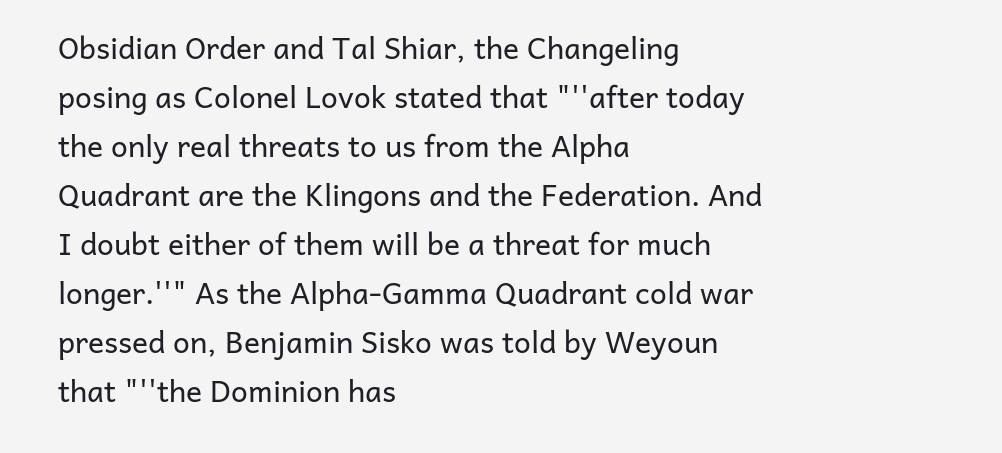Obsidian Order and Tal Shiar, the Changeling posing as Colonel Lovok stated that "''after today the only real threats to us from the Alpha Quadrant are the Klingons and the Federation. And I doubt either of them will be a threat for much longer.''" As the Alpha-Gamma Quadrant cold war pressed on, Benjamin Sisko was told by Weyoun that "''the Dominion has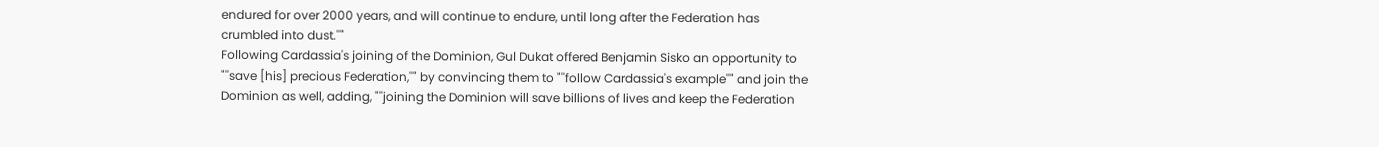endured for over 2000 years, and will continue to endure, until long after the Federation has crumbled into dust.''"
Following Cardassia's joining of the Dominion, Gul Dukat offered Benjamin Sisko an opportunity to "''save [his] precious Federation,''" by convincing them to "''follow Cardassia's example''" and join the Dominion as well, adding, "''joining the Dominion will save billions of lives and keep the Federation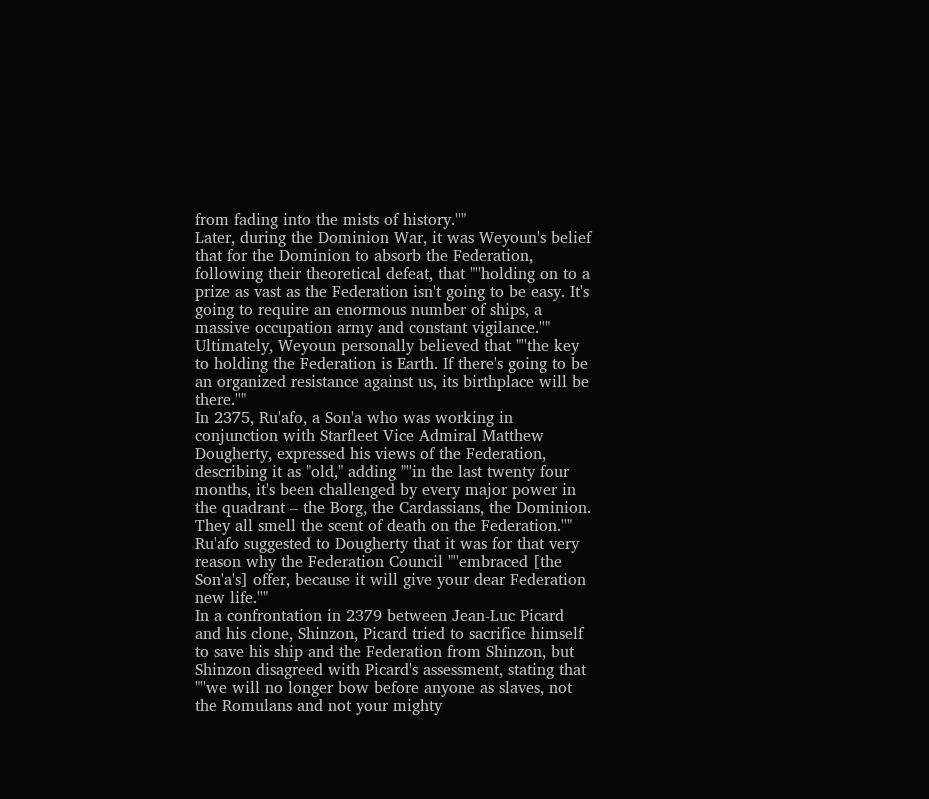from fading into the mists of history.''"
Later, during the Dominion War, it was Weyoun's belief that for the Dominion to absorb the Federation, following their theoretical defeat, that "''holding on to a prize as vast as the Federation isn't going to be easy. It's going to require an enormous number of ships, a massive occupation army and constant vigilance.''" Ultimately, Weyoun personally believed that "''the key to holding the Federation is Earth. If there's going to be an organized resistance against us, its birthplace will be there.''"
In 2375, Ru'afo, a Son'a who was working in conjunction with Starfleet Vice Admiral Matthew Dougherty, expressed his views of the Federation, describing it as "old," adding "''in the last twenty four months, it's been challenged by every major power in the quadrant – the Borg, the Cardassians, the Dominion. They all smell the scent of death on the Federation.''" Ru'afo suggested to Dougherty that it was for that very reason why the Federation Council "''embraced [the Son'a's] offer, because it will give your dear Federation new life.''"
In a confrontation in 2379 between Jean-Luc Picard and his clone, Shinzon, Picard tried to sacrifice himself to save his ship and the Federation from Shinzon, but Shinzon disagreed with Picard's assessment, stating that "''we will no longer bow before anyone as slaves, not the Romulans and not your mighty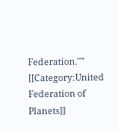Federation.''"
[[Category:United Federation of Planets]]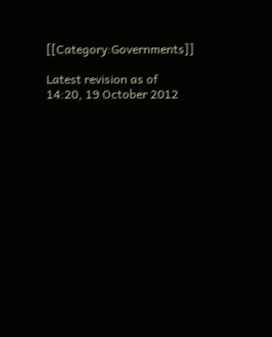[[Category:Governments]]

Latest revision as of 14:20, 19 October 2012